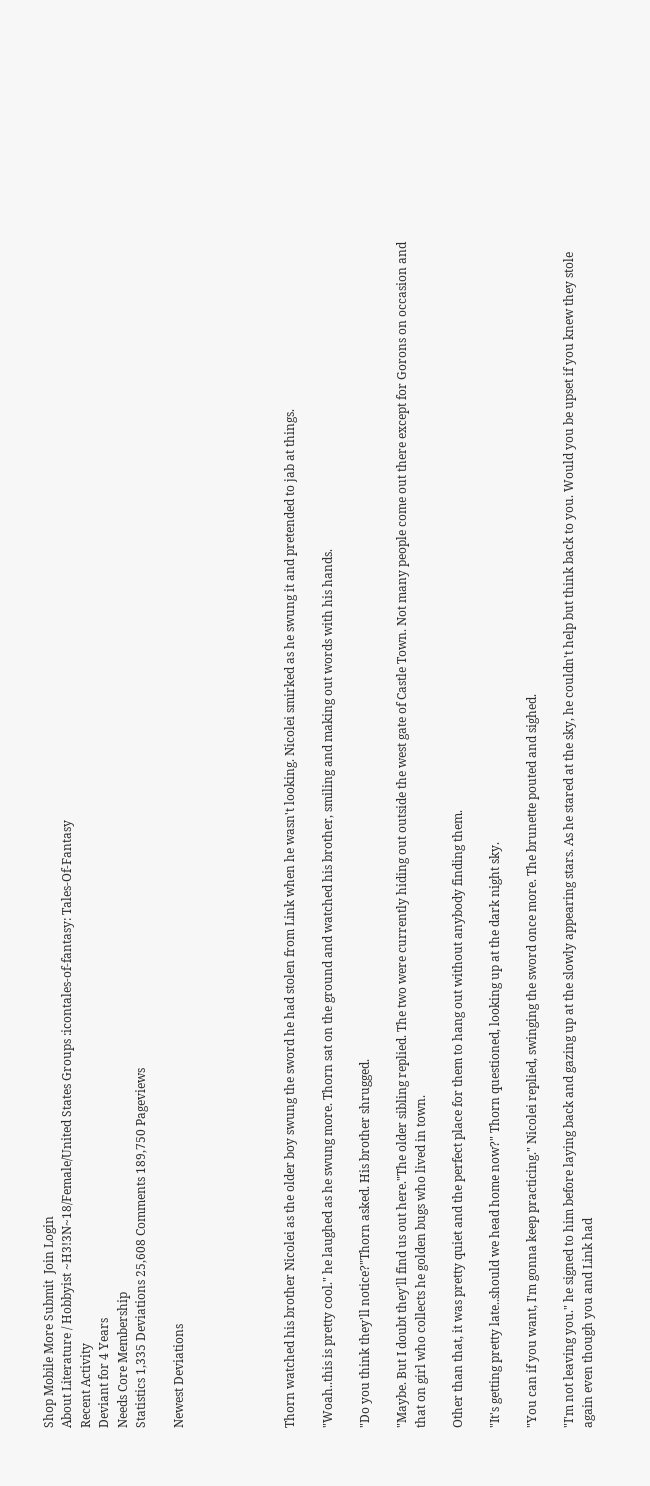Shop Mobile More Submit  Join Login
About Literature / Hobbyist ~H3!3N~18/Female/United States Groups :icontales-of-fantasy: Tales-Of-Fantasy
Recent Activity
Deviant for 4 Years
Needs Core Membership
Statistics 1,335 Deviations 25,608 Comments 189,750 Pageviews

Newest Deviations





Thorn watched his brother Nicolei as the older boy swung the sword he had stolen from Link when he wasn't looking. Nicolei smirked as he swung it and pretended to jab at things.

"Woah..this is pretty cool." he laughed as he swung more. Thorn sat on the ground and watched his brother, smiling and making out words with his hands.

"Do you think they'll notice?"Thorn asked. His brother shrugged.

"Maybe. But I doubt they'll find us out here."The older sibling replied. The two were currently hiding out outside the west gate of Castle Town. Not many people come out there except for Gorons on occasion and that on girl who collects he golden bugs who lived in town.

Other than that, it was pretty quiet and the perfect place for them to hang out without anybody finding them.

"It's getting pretty late..should we head home now?" Thorn questioned, looking up at the dark night sky.

"You can if you want, I'm gonna keep practicing." Nicolei replied, swinging the sword once more. The brunette pouted and sighed.

"I'm not leaving you." he signed to him before laying back and gazing up at the slowly appearing stars. As he stared at the sky, he couldn't help but think back to you. Would you be upset if you knew they stole again even though you and Link had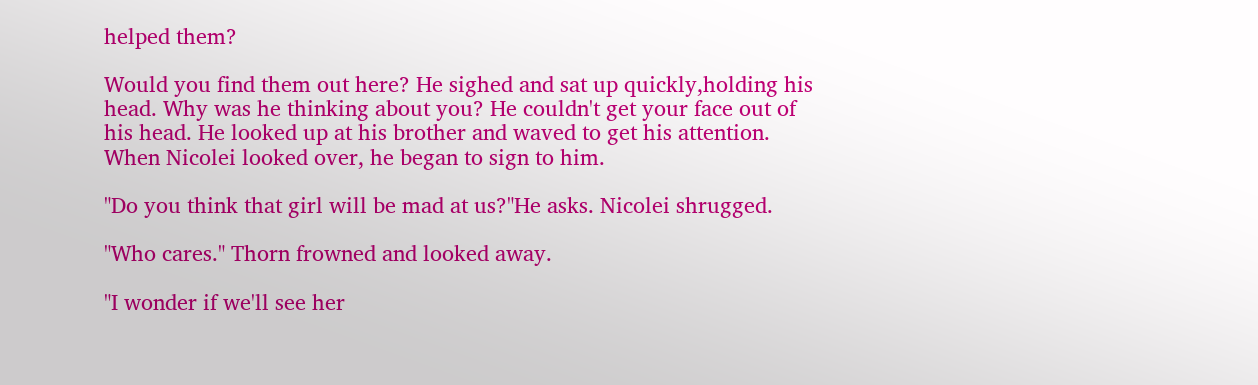helped them?

Would you find them out here? He sighed and sat up quickly,holding his head. Why was he thinking about you? He couldn't get your face out of his head. He looked up at his brother and waved to get his attention. When Nicolei looked over, he began to sign to him.

"Do you think that girl will be mad at us?"He asks. Nicolei shrugged.

"Who cares." Thorn frowned and looked away.

"I wonder if we'll see her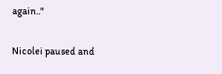again.."

Nicolei paused and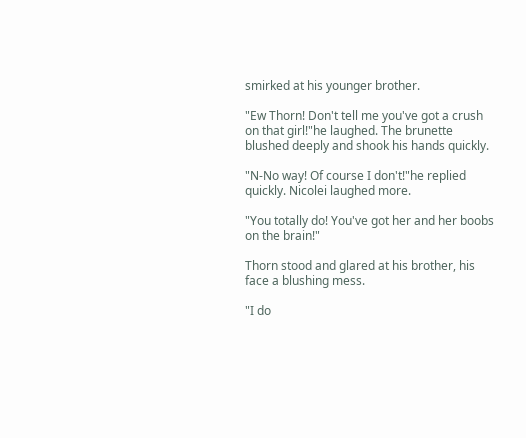smirked at his younger brother.

"Ew Thorn! Don't tell me you've got a crush on that girl!"he laughed. The brunette blushed deeply and shook his hands quickly.

"N-No way! Of course I don't!"he replied quickly. Nicolei laughed more.

"You totally do! You've got her and her boobs on the brain!"

Thorn stood and glared at his brother, his face a blushing mess.

"I do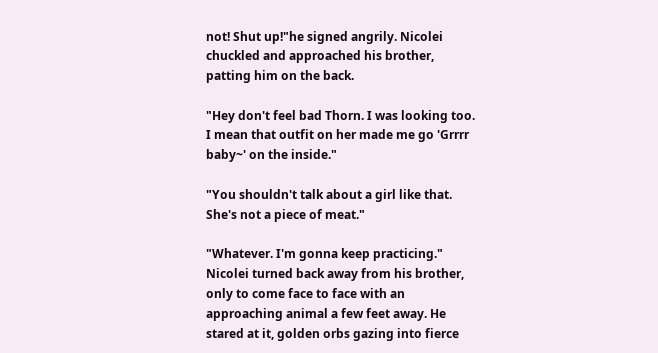not! Shut up!"he signed angrily. Nicolei chuckled and approached his brother, patting him on the back.

"Hey don't feel bad Thorn. I was looking too. I mean that outfit on her made me go 'Grrrr baby~' on the inside."

"You shouldn't talk about a girl like that. She's not a piece of meat."

"Whatever. I'm gonna keep practicing." Nicolei turned back away from his brother, only to come face to face with an approaching animal a few feet away. He stared at it, golden orbs gazing into fierce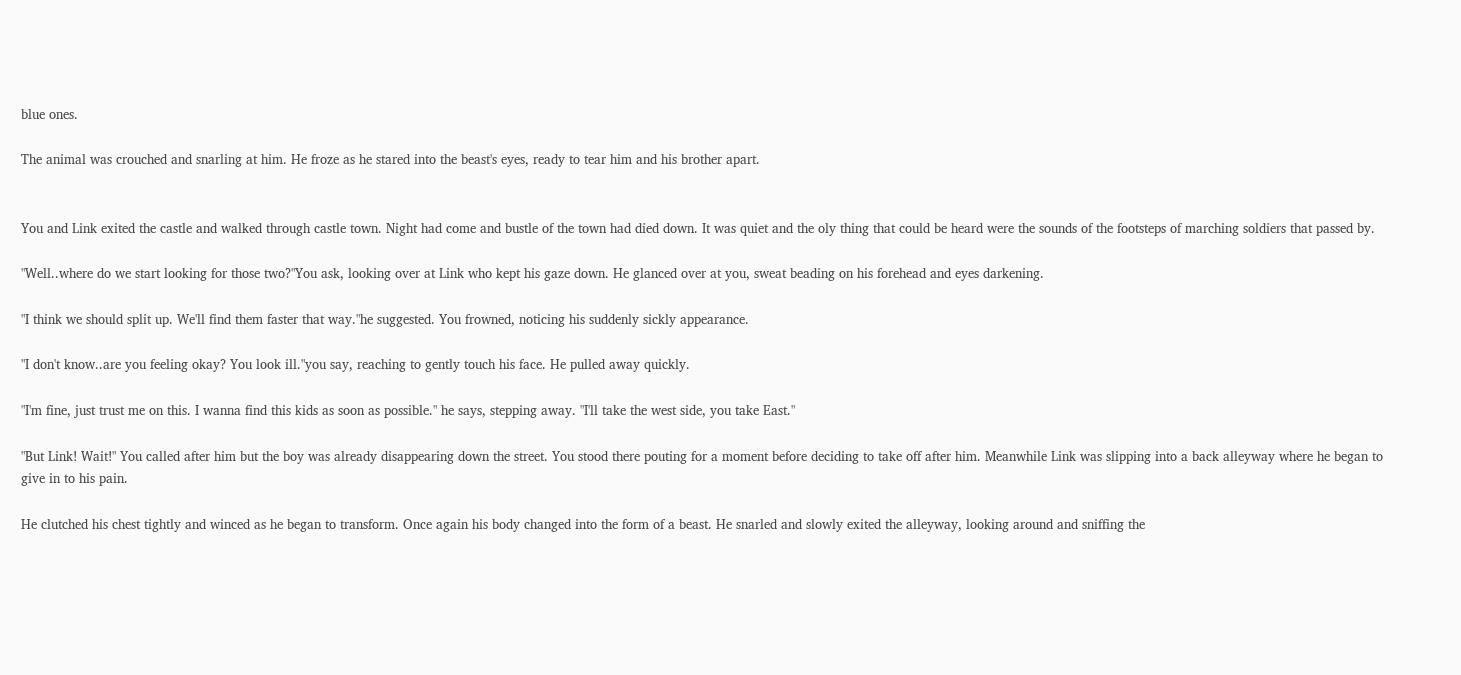blue ones.

The animal was crouched and snarling at him. He froze as he stared into the beast's eyes, ready to tear him and his brother apart.


You and Link exited the castle and walked through castle town. Night had come and bustle of the town had died down. It was quiet and the oly thing that could be heard were the sounds of the footsteps of marching soldiers that passed by.

"Well..where do we start looking for those two?"You ask, looking over at Link who kept his gaze down. He glanced over at you, sweat beading on his forehead and eyes darkening.

"I think we should split up. We'll find them faster that way."he suggested. You frowned, noticing his suddenly sickly appearance.

"I don't know..are you feeling okay? You look ill."you say, reaching to gently touch his face. He pulled away quickly.

"I'm fine, just trust me on this. I wanna find this kids as soon as possible." he says, stepping away. "I'll take the west side, you take East."

"But Link! Wait!" You called after him but the boy was already disappearing down the street. You stood there pouting for a moment before deciding to take off after him. Meanwhile Link was slipping into a back alleyway where he began to give in to his pain.

He clutched his chest tightly and winced as he began to transform. Once again his body changed into the form of a beast. He snarled and slowly exited the alleyway, looking around and sniffing the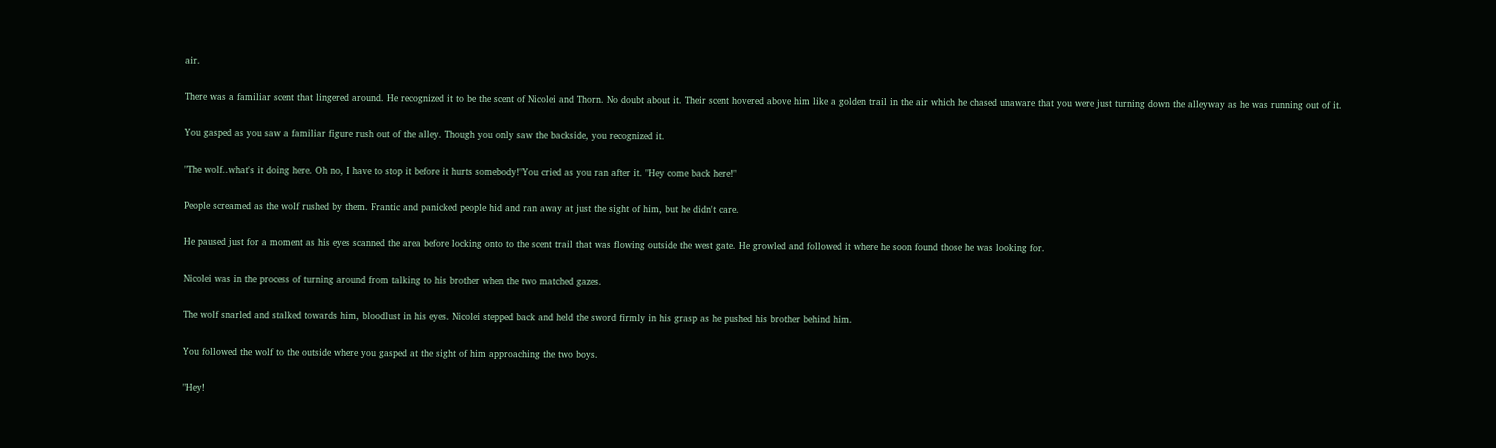air.

There was a familiar scent that lingered around. He recognized it to be the scent of Nicolei and Thorn. No doubt about it. Their scent hovered above him like a golden trail in the air which he chased unaware that you were just turning down the alleyway as he was running out of it.

You gasped as you saw a familiar figure rush out of the alley. Though you only saw the backside, you recognized it.

"The wolf..what's it doing here. Oh no, I have to stop it before it hurts somebody!"You cried as you ran after it. "Hey come back here!"

People screamed as the wolf rushed by them. Frantic and panicked people hid and ran away at just the sight of him, but he didn't care.

He paused just for a moment as his eyes scanned the area before locking onto to the scent trail that was flowing outside the west gate. He growled and followed it where he soon found those he was looking for.

Nicolei was in the process of turning around from talking to his brother when the two matched gazes.

The wolf snarled and stalked towards him, bloodlust in his eyes. Nicolei stepped back and held the sword firmly in his grasp as he pushed his brother behind him.

You followed the wolf to the outside where you gasped at the sight of him approaching the two boys.

"Hey!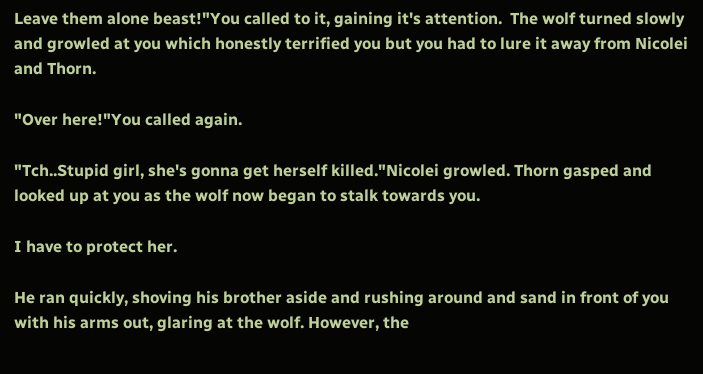Leave them alone beast!"You called to it, gaining it's attention.  The wolf turned slowly and growled at you which honestly terrified you but you had to lure it away from Nicolei and Thorn.

"Over here!"You called again.

"Tch..Stupid girl, she's gonna get herself killed."Nicolei growled. Thorn gasped and looked up at you as the wolf now began to stalk towards you.

I have to protect her.

He ran quickly, shoving his brother aside and rushing around and sand in front of you with his arms out, glaring at the wolf. However, the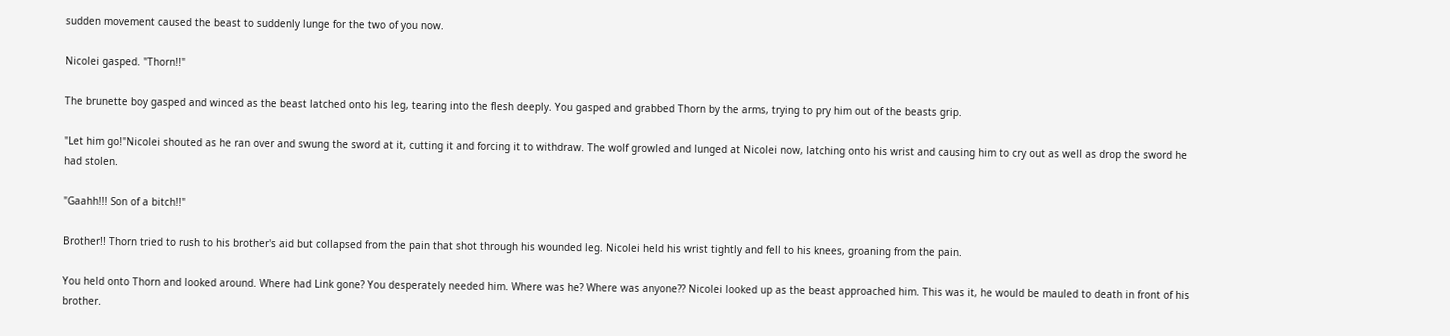sudden movement caused the beast to suddenly lunge for the two of you now.

Nicolei gasped. "Thorn!!"

The brunette boy gasped and winced as the beast latched onto his leg, tearing into the flesh deeply. You gasped and grabbed Thorn by the arms, trying to pry him out of the beasts grip.

"Let him go!"Nicolei shouted as he ran over and swung the sword at it, cutting it and forcing it to withdraw. The wolf growled and lunged at Nicolei now, latching onto his wrist and causing him to cry out as well as drop the sword he had stolen.

"Gaahh!!! Son of a bitch!!"

Brother!! Thorn tried to rush to his brother's aid but collapsed from the pain that shot through his wounded leg. Nicolei held his wrist tightly and fell to his knees, groaning from the pain.

You held onto Thorn and looked around. Where had Link gone? You desperately needed him. Where was he? Where was anyone?? Nicolei looked up as the beast approached him. This was it, he would be mauled to death in front of his brother.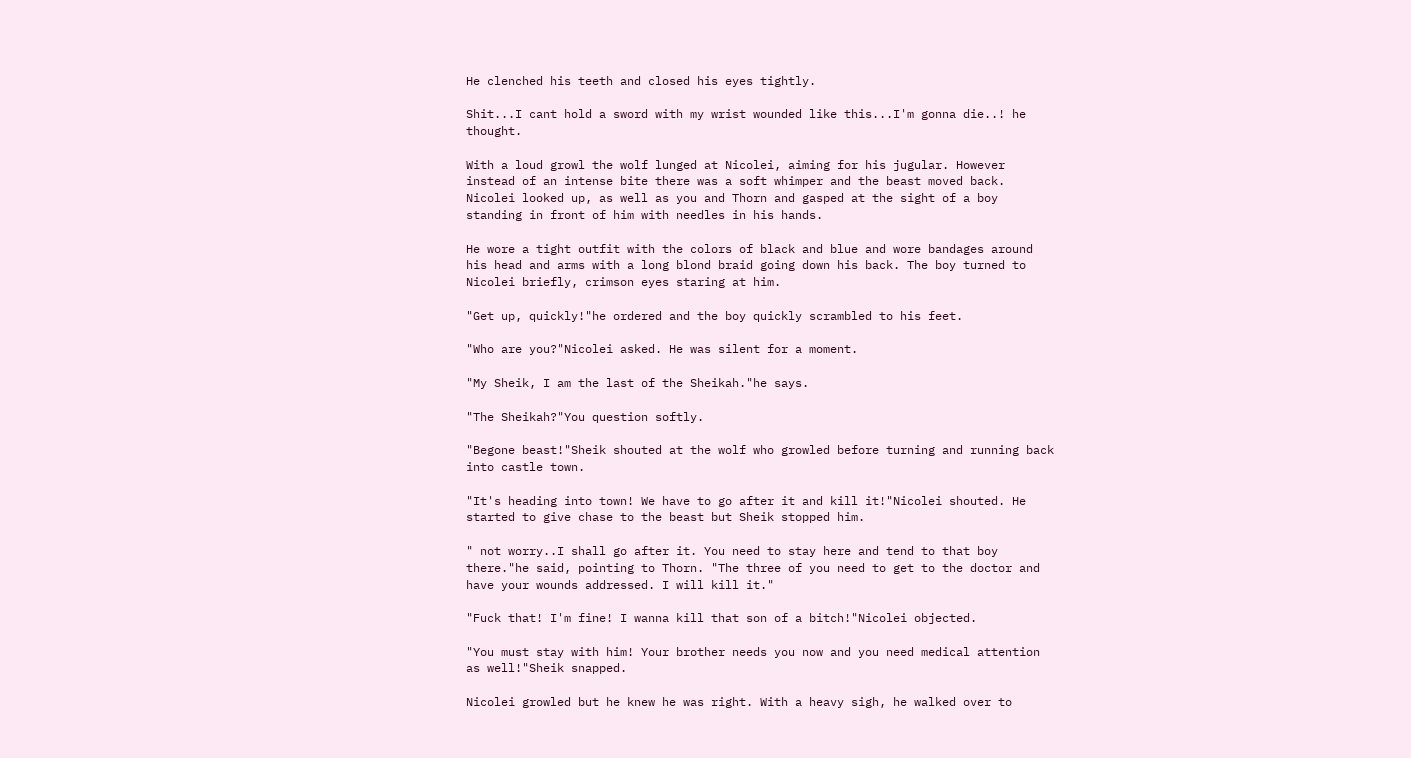He clenched his teeth and closed his eyes tightly.

Shit...I cant hold a sword with my wrist wounded like this...I'm gonna die..! he thought.

With a loud growl the wolf lunged at Nicolei, aiming for his jugular. However instead of an intense bite there was a soft whimper and the beast moved back. Nicolei looked up, as well as you and Thorn and gasped at the sight of a boy standing in front of him with needles in his hands.

He wore a tight outfit with the colors of black and blue and wore bandages around his head and arms with a long blond braid going down his back. The boy turned to Nicolei briefly, crimson eyes staring at him.

"Get up, quickly!"he ordered and the boy quickly scrambled to his feet.

"Who are you?"Nicolei asked. He was silent for a moment.

"My Sheik, I am the last of the Sheikah."he says.

"The Sheikah?"You question softly.

"Begone beast!"Sheik shouted at the wolf who growled before turning and running back into castle town.

"It's heading into town! We have to go after it and kill it!"Nicolei shouted. He started to give chase to the beast but Sheik stopped him.

" not worry..I shall go after it. You need to stay here and tend to that boy there."he said, pointing to Thorn. "The three of you need to get to the doctor and have your wounds addressed. I will kill it."

"Fuck that! I'm fine! I wanna kill that son of a bitch!"Nicolei objected.

"You must stay with him! Your brother needs you now and you need medical attention as well!"Sheik snapped.

Nicolei growled but he knew he was right. With a heavy sigh, he walked over to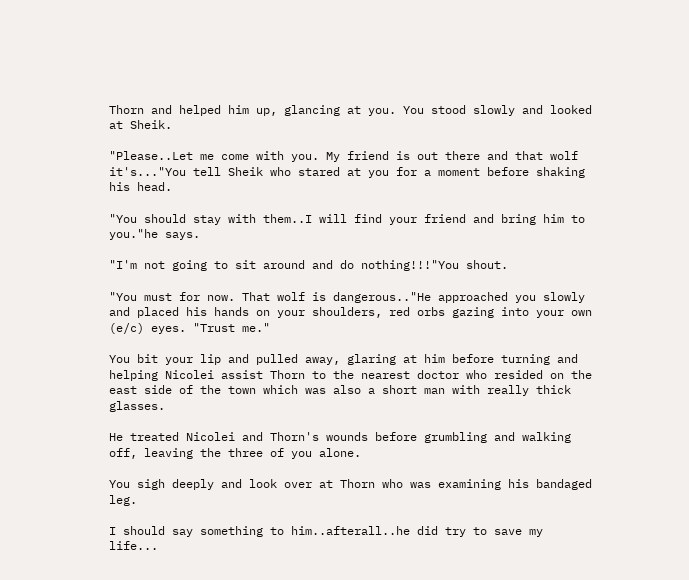Thorn and helped him up, glancing at you. You stood slowly and looked at Sheik.

"Please..Let me come with you. My friend is out there and that wolf it's..."You tell Sheik who stared at you for a moment before shaking his head.

"You should stay with them..I will find your friend and bring him to you."he says.

"I'm not going to sit around and do nothing!!!"You shout.

"You must for now. That wolf is dangerous.."He approached you slowly and placed his hands on your shoulders, red orbs gazing into your own (e/c) eyes. "Trust me."

You bit your lip and pulled away, glaring at him before turning and helping Nicolei assist Thorn to the nearest doctor who resided on the east side of the town which was also a short man with really thick glasses.

He treated Nicolei and Thorn's wounds before grumbling and walking off, leaving the three of you alone.

You sigh deeply and look over at Thorn who was examining his bandaged leg.

I should say something to him..afterall..he did try to save my life...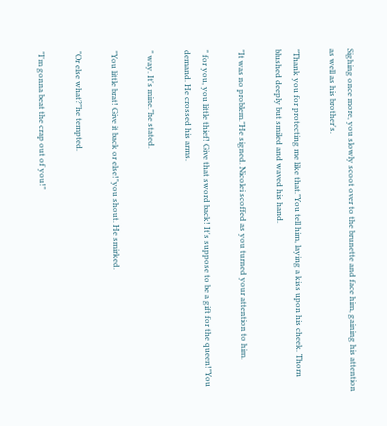Sighing once more, you slowly scoot over to the brunette and face him, gaining his attention as well as his brother's.

"Thank you for protecting me like that."You tell him, laying a kiss upon his cheek. Thorn blushed deeply but smiled and waved his hand.

"It was no problem."He signed. Nicolei scoffed as you turned your attention to him.

" for you, you little thief! Give that sword back! It's suppose to be a gift for the queen!"You demand. He crossed his arms.

" way. It's mine."he stated.

"You little brat! Give it back or else!"you shout. He smirked.

"Or else what?"he tempted.

"I'm gonna beat the crap out of you!"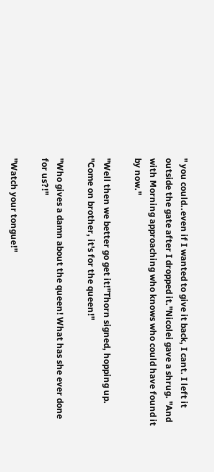" you could..even if I wanted to give it back, I cant. I left it outside the gate after I dropped it."Nicolei gave a shrug. "And with Morning approaching who knows who could have found it by now."

"Well then we better go get it!"Thorn signed, hopping up. "Come on brother, it's for the queen!"

"Who gives a damn about the queen! What has she ever done for us?!"

"Watch your tongue!"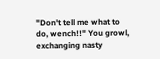"Don't tell me what to do, wench!!" You growl, exchanging nasty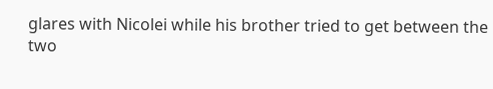glares with Nicolei while his brother tried to get between the two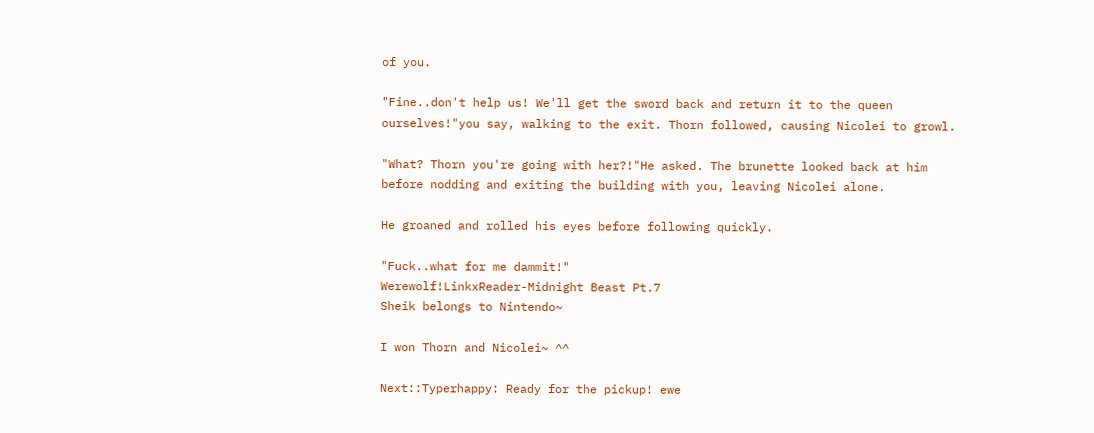of you.

"Fine..don't help us! We'll get the sword back and return it to the queen ourselves!"you say, walking to the exit. Thorn followed, causing Nicolei to growl.

"What? Thorn you're going with her?!"He asked. The brunette looked back at him before nodding and exiting the building with you, leaving Nicolei alone.

He groaned and rolled his eyes before following quickly.

"Fuck..what for me dammit!"
Werewolf!LinkxReader-Midnight Beast Pt.7
Sheik belongs to Nintendo~

I won Thorn and Nicolei~ ^^

Next::Typerhappy: Ready for the pickup! ewe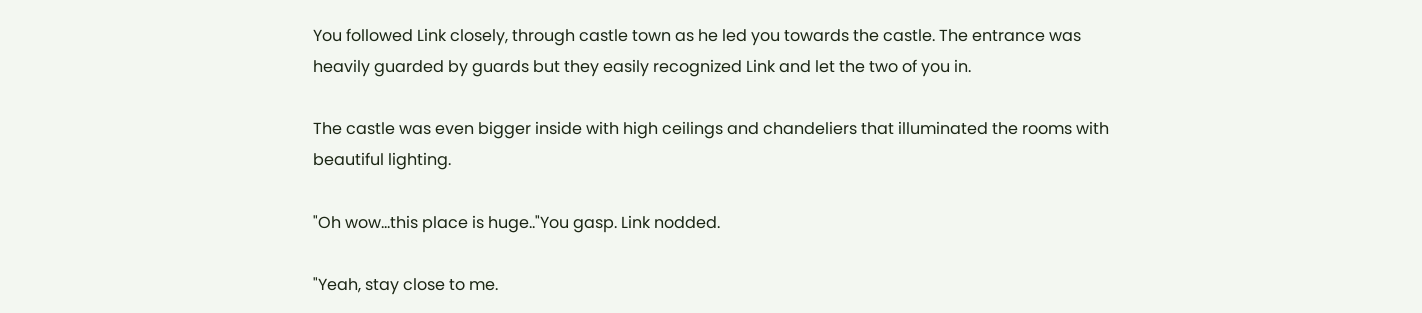You followed Link closely, through castle town as he led you towards the castle. The entrance was heavily guarded by guards but they easily recognized Link and let the two of you in.

The castle was even bigger inside with high ceilings and chandeliers that illuminated the rooms with beautiful lighting.

"Oh wow...this place is huge.."You gasp. Link nodded.

"Yeah, stay close to me.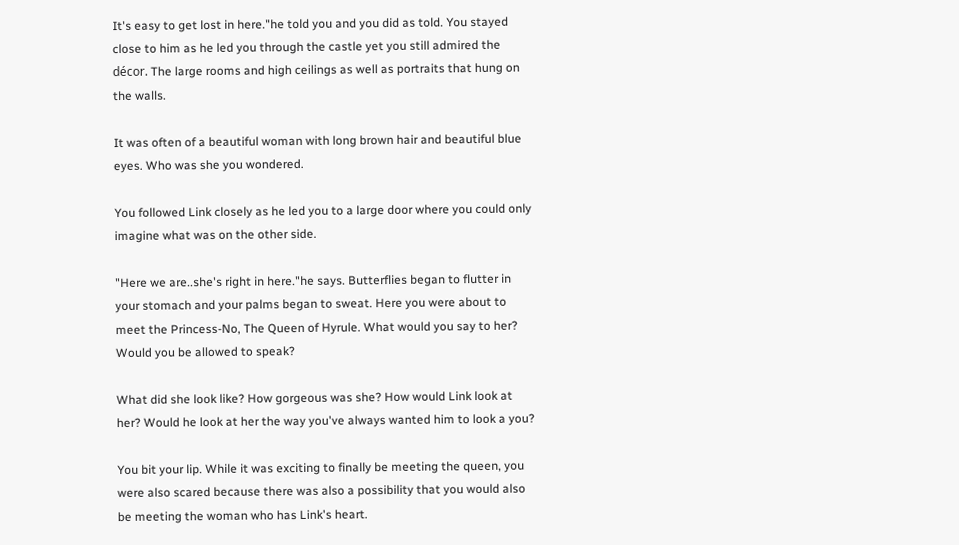It's easy to get lost in here."he told you and you did as told. You stayed close to him as he led you through the castle yet you still admired the décor. The large rooms and high ceilings as well as portraits that hung on the walls.

It was often of a beautiful woman with long brown hair and beautiful blue eyes. Who was she you wondered.

You followed Link closely as he led you to a large door where you could only imagine what was on the other side.

"Here we are..she's right in here."he says. Butterflies began to flutter in your stomach and your palms began to sweat. Here you were about to meet the Princess-No, The Queen of Hyrule. What would you say to her? Would you be allowed to speak?

What did she look like? How gorgeous was she? How would Link look at her? Would he look at her the way you've always wanted him to look a you?

You bit your lip. While it was exciting to finally be meeting the queen, you were also scared because there was also a possibility that you would also be meeting the woman who has Link's heart.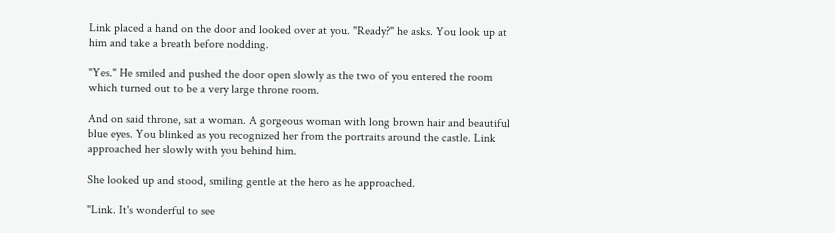Link placed a hand on the door and looked over at you. "Ready?" he asks. You look up at him and take a breath before nodding.

"Yes." He smiled and pushed the door open slowly as the two of you entered the room which turned out to be a very large throne room.

And on said throne, sat a woman. A gorgeous woman with long brown hair and beautiful blue eyes. You blinked as you recognized her from the portraits around the castle. Link approached her slowly with you behind him.

She looked up and stood, smiling gentle at the hero as he approached.

"Link. It's wonderful to see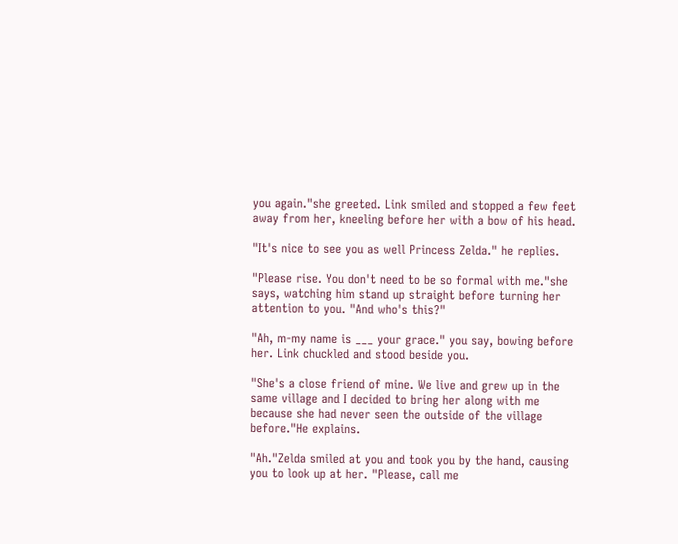you again."she greeted. Link smiled and stopped a few feet away from her, kneeling before her with a bow of his head.

"It's nice to see you as well Princess Zelda." he replies.

"Please rise. You don't need to be so formal with me."she says, watching him stand up straight before turning her attention to you. "And who's this?"

"Ah, m-my name is ___ your grace." you say, bowing before her. Link chuckled and stood beside you.

"She's a close friend of mine. We live and grew up in the same village and I decided to bring her along with me because she had never seen the outside of the village before."He explains.

"Ah."Zelda smiled at you and took you by the hand, causing you to look up at her. "Please, call me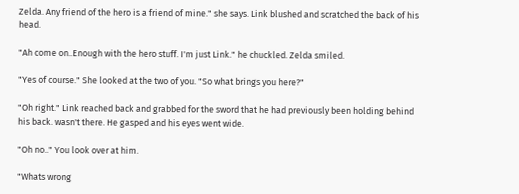Zelda. Any friend of the hero is a friend of mine." she says. Link blushed and scratched the back of his head.

"Ah come on..Enough with the hero stuff. I'm just Link." he chuckled. Zelda smiled.

"Yes of course." She looked at the two of you. "So what brings you here?"

"Oh right." Link reached back and grabbed for the sword that he had previously been holding behind his back. wasn't there. He gasped and his eyes went wide.

"Oh no.." You look over at him.

"Whats wrong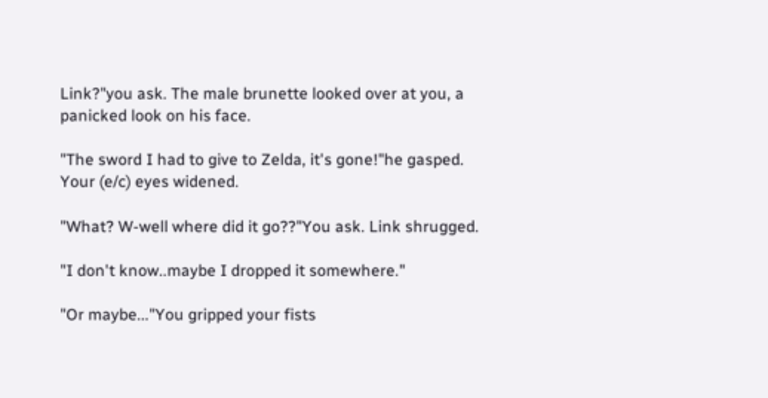Link?"you ask. The male brunette looked over at you, a panicked look on his face.

"The sword I had to give to Zelda, it's gone!"he gasped. Your (e/c) eyes widened.

"What? W-well where did it go??"You ask. Link shrugged.

"I don't know..maybe I dropped it somewhere."

"Or maybe..."You gripped your fists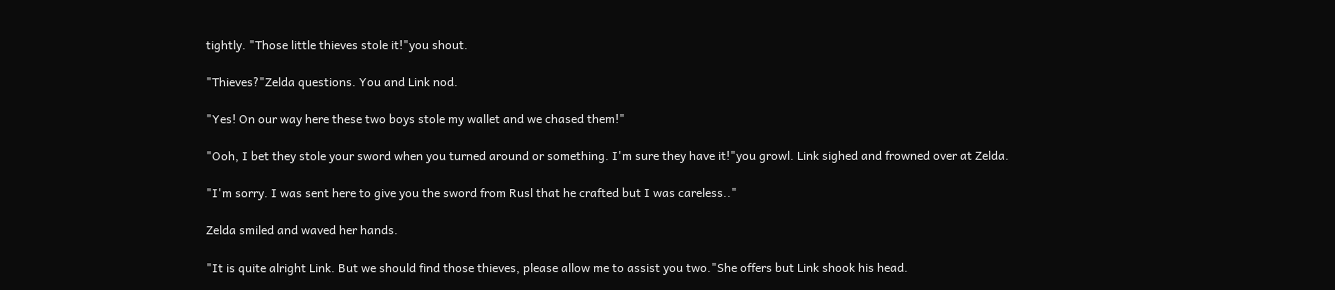tightly. "Those little thieves stole it!"you shout.

"Thieves?"Zelda questions. You and Link nod.

"Yes! On our way here these two boys stole my wallet and we chased them!"

"Ooh, I bet they stole your sword when you turned around or something. I'm sure they have it!"you growl. Link sighed and frowned over at Zelda.

"I'm sorry. I was sent here to give you the sword from Rusl that he crafted but I was careless.."

Zelda smiled and waved her hands.

"It is quite alright Link. But we should find those thieves, please allow me to assist you two."She offers but Link shook his head.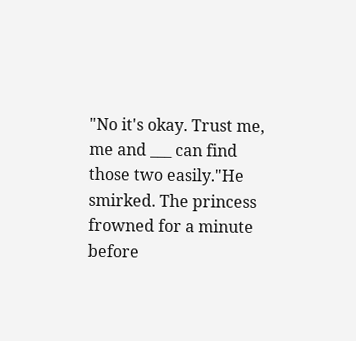"No it's okay. Trust me, me and ___ can find those two easily."He smirked. The princess frowned for a minute before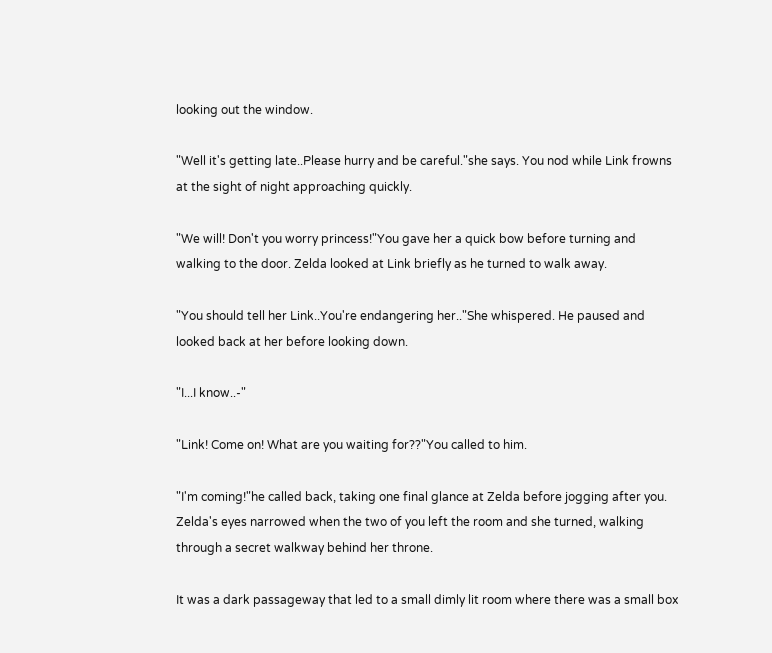looking out the window.

"Well it's getting late..Please hurry and be careful."she says. You nod while Link frowns at the sight of night approaching quickly.

"We will! Don't you worry princess!"You gave her a quick bow before turning and walking to the door. Zelda looked at Link briefly as he turned to walk away.

"You should tell her Link..You're endangering her.."She whispered. He paused and looked back at her before looking down.

"I...I know..-"

"Link! Come on! What are you waiting for??"You called to him.

"I'm coming!"he called back, taking one final glance at Zelda before jogging after you. Zelda's eyes narrowed when the two of you left the room and she turned, walking through a secret walkway behind her throne.

It was a dark passageway that led to a small dimly lit room where there was a small box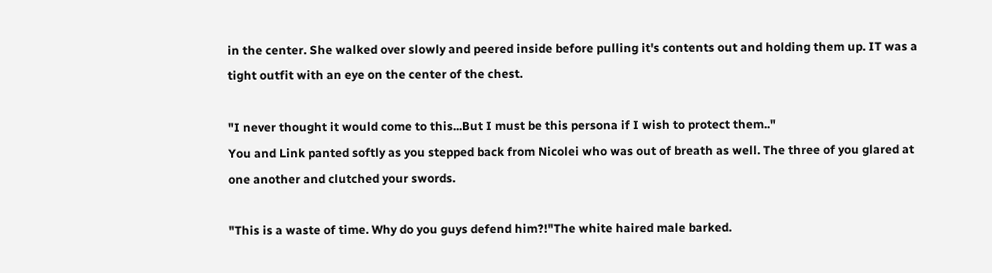in the center. She walked over slowly and peered inside before pulling it's contents out and holding them up. IT was a tight outfit with an eye on the center of the chest.

"I never thought it would come to this...But I must be this persona if I wish to protect them.."
You and Link panted softly as you stepped back from Nicolei who was out of breath as well. The three of you glared at one another and clutched your swords.

"This is a waste of time. Why do you guys defend him?!"The white haired male barked.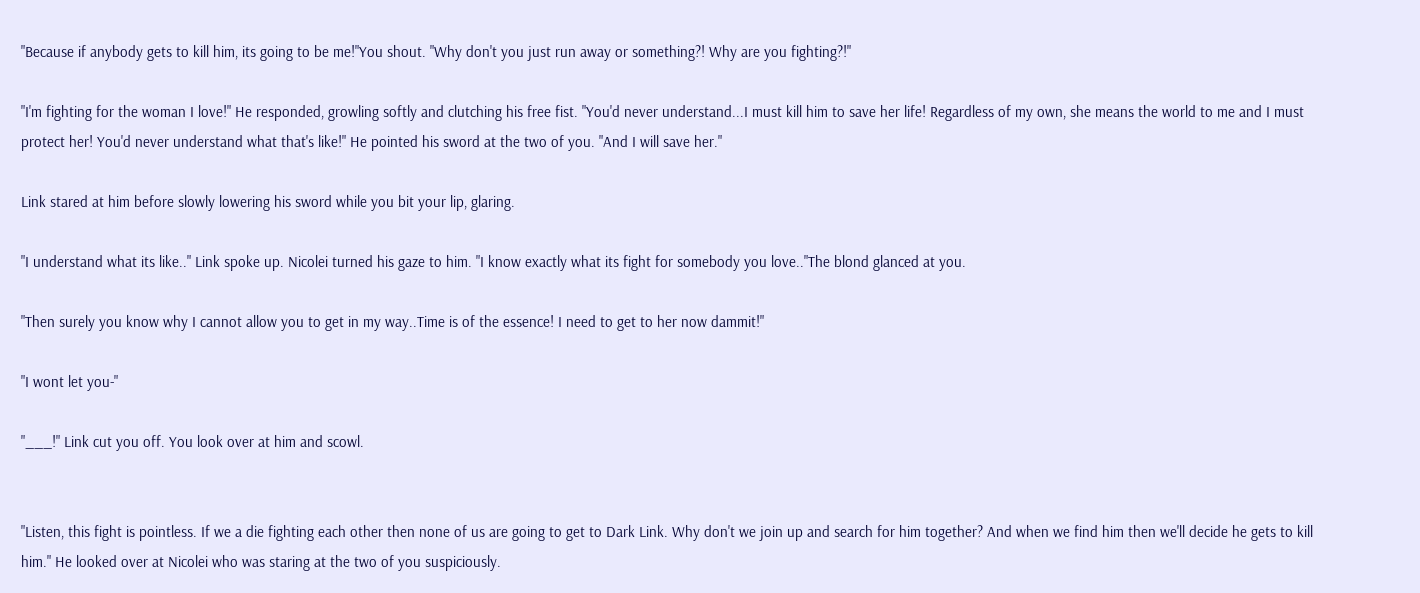"Because if anybody gets to kill him, its going to be me!"You shout. "Why don't you just run away or something?! Why are you fighting?!"

"I'm fighting for the woman I love!" He responded, growling softly and clutching his free fist. "You'd never understand...I must kill him to save her life! Regardless of my own, she means the world to me and I must protect her! You'd never understand what that's like!" He pointed his sword at the two of you. "And I will save her."

Link stared at him before slowly lowering his sword while you bit your lip, glaring.

"I understand what its like.." Link spoke up. Nicolei turned his gaze to him. "I know exactly what its fight for somebody you love.."The blond glanced at you.

"Then surely you know why I cannot allow you to get in my way..Time is of the essence! I need to get to her now dammit!"

"I wont let you-"

"___!" Link cut you off. You look over at him and scowl.


"Listen, this fight is pointless. If we a die fighting each other then none of us are going to get to Dark Link. Why don't we join up and search for him together? And when we find him then we'll decide he gets to kill him." He looked over at Nicolei who was staring at the two of you suspiciously.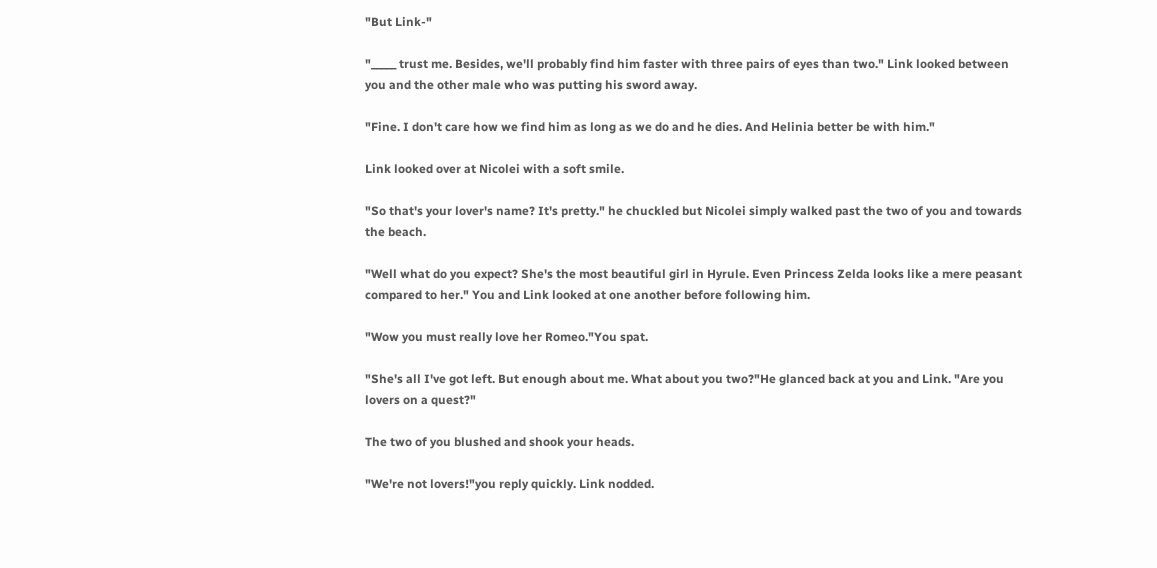"But Link-"

"_____ trust me. Besides, we'll probably find him faster with three pairs of eyes than two." Link looked between you and the other male who was putting his sword away.

"Fine. I don't care how we find him as long as we do and he dies. And Helinia better be with him."

Link looked over at Nicolei with a soft smile.

"So that's your lover's name? It's pretty." he chuckled but Nicolei simply walked past the two of you and towards the beach.

"Well what do you expect? She's the most beautiful girl in Hyrule. Even Princess Zelda looks like a mere peasant compared to her." You and Link looked at one another before following him.

"Wow you must really love her Romeo."You spat.

"She's all I've got left. But enough about me. What about you two?"He glanced back at you and Link. "Are you lovers on a quest?"

The two of you blushed and shook your heads.

"We're not lovers!"you reply quickly. Link nodded.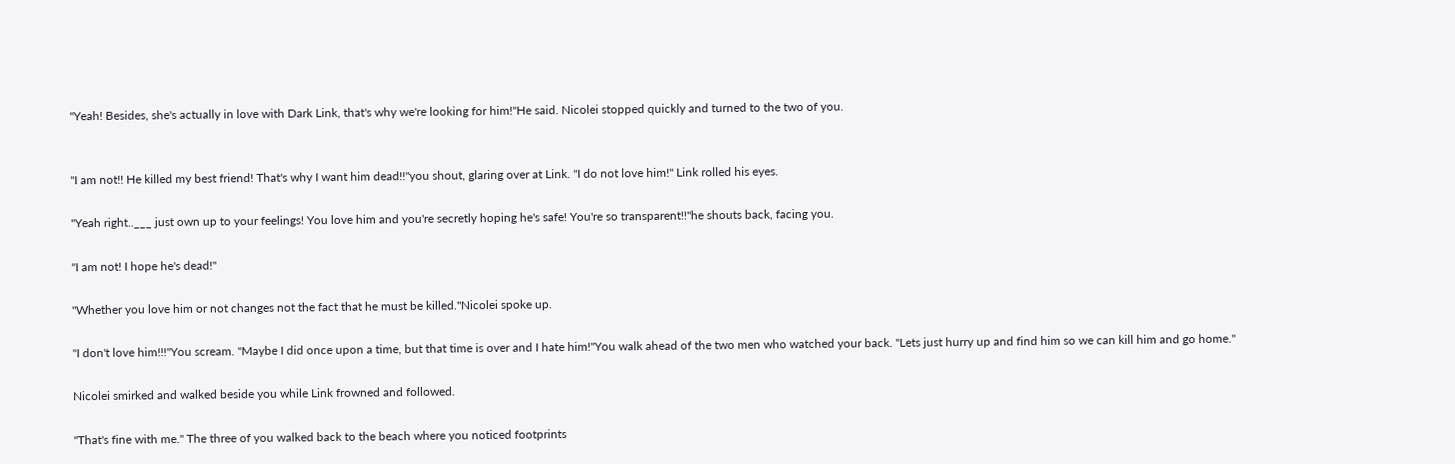"Yeah! Besides, she's actually in love with Dark Link, that's why we're looking for him!"He said. Nicolei stopped quickly and turned to the two of you.


"I am not!! He killed my best friend! That's why I want him dead!!"you shout, glaring over at Link. "I do not love him!" Link rolled his eyes.

"Yeah right..___ just own up to your feelings! You love him and you're secretly hoping he's safe! You're so transparent!!"he shouts back, facing you.

"I am not! I hope he's dead!"

"Whether you love him or not changes not the fact that he must be killed."Nicolei spoke up.

"I don't love him!!!"You scream. "Maybe I did once upon a time, but that time is over and I hate him!"You walk ahead of the two men who watched your back. "Lets just hurry up and find him so we can kill him and go home."

Nicolei smirked and walked beside you while Link frowned and followed.

"That's fine with me." The three of you walked back to the beach where you noticed footprints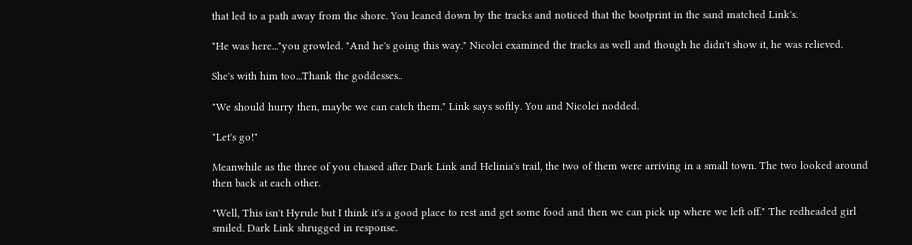that led to a path away from the shore. You leaned down by the tracks and noticed that the bootprint in the sand matched Link's.

"He was here..."you growled. "And he's going this way." Nicolei examined the tracks as well and though he didn't show it, he was relieved.

She's with him too...Thank the goddesses..

"We should hurry then, maybe we can catch them." Link says softly. You and Nicolei nodded.

"Let's go!"

Meanwhile as the three of you chased after Dark Link and Helinia's trail, the two of them were arriving in a small town. The two looked around then back at each other.

"Well, This isn't Hyrule but I think it's a good place to rest and get some food and then we can pick up where we left off." The redheaded girl smiled. Dark Link shrugged in response.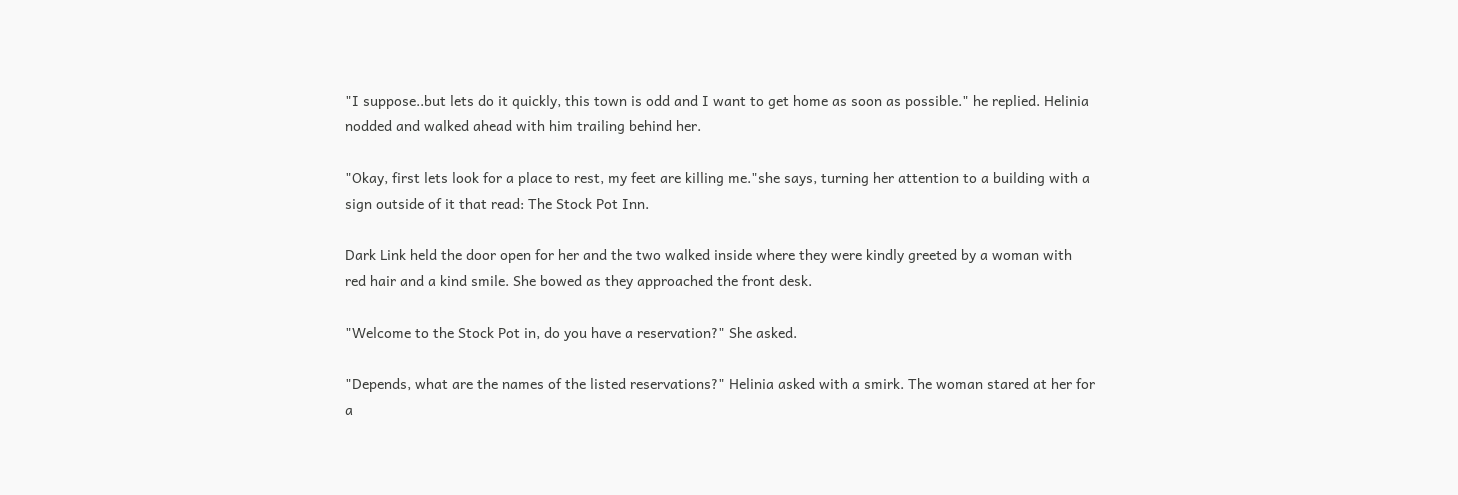"I suppose..but lets do it quickly, this town is odd and I want to get home as soon as possible." he replied. Helinia nodded and walked ahead with him trailing behind her.

"Okay, first lets look for a place to rest, my feet are killing me."she says, turning her attention to a building with a sign outside of it that read: The Stock Pot Inn.

Dark Link held the door open for her and the two walked inside where they were kindly greeted by a woman with red hair and a kind smile. She bowed as they approached the front desk.

"Welcome to the Stock Pot in, do you have a reservation?" She asked.

"Depends, what are the names of the listed reservations?" Helinia asked with a smirk. The woman stared at her for a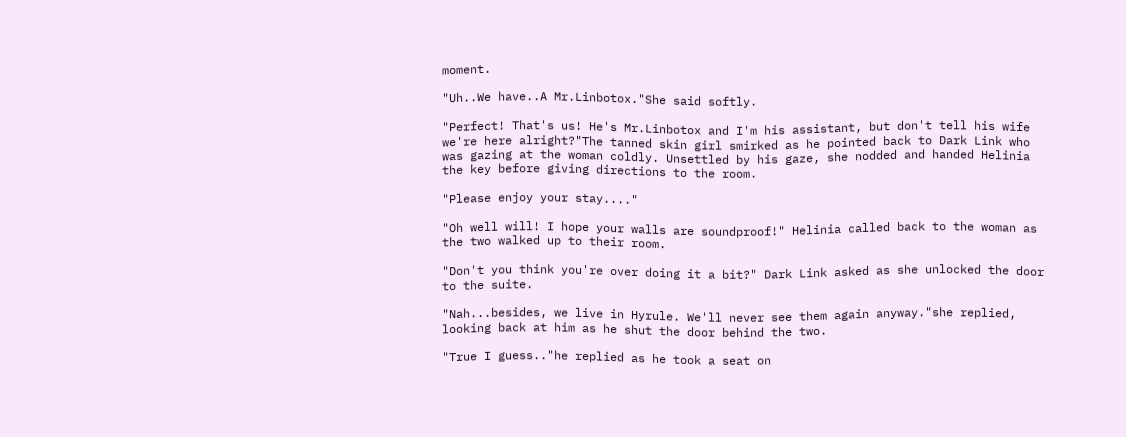moment.

"Uh..We have..A Mr.Linbotox."She said softly.

"Perfect! That's us! He's Mr.Linbotox and I'm his assistant, but don't tell his wife we're here alright?"The tanned skin girl smirked as he pointed back to Dark Link who was gazing at the woman coldly. Unsettled by his gaze, she nodded and handed Helinia the key before giving directions to the room.

"Please enjoy your stay...."

"Oh well will! I hope your walls are soundproof!" Helinia called back to the woman as the two walked up to their room.

"Don't you think you're over doing it a bit?" Dark Link asked as she unlocked the door to the suite.

"Nah...besides, we live in Hyrule. We'll never see them again anyway."she replied, looking back at him as he shut the door behind the two.

"True I guess.."he replied as he took a seat on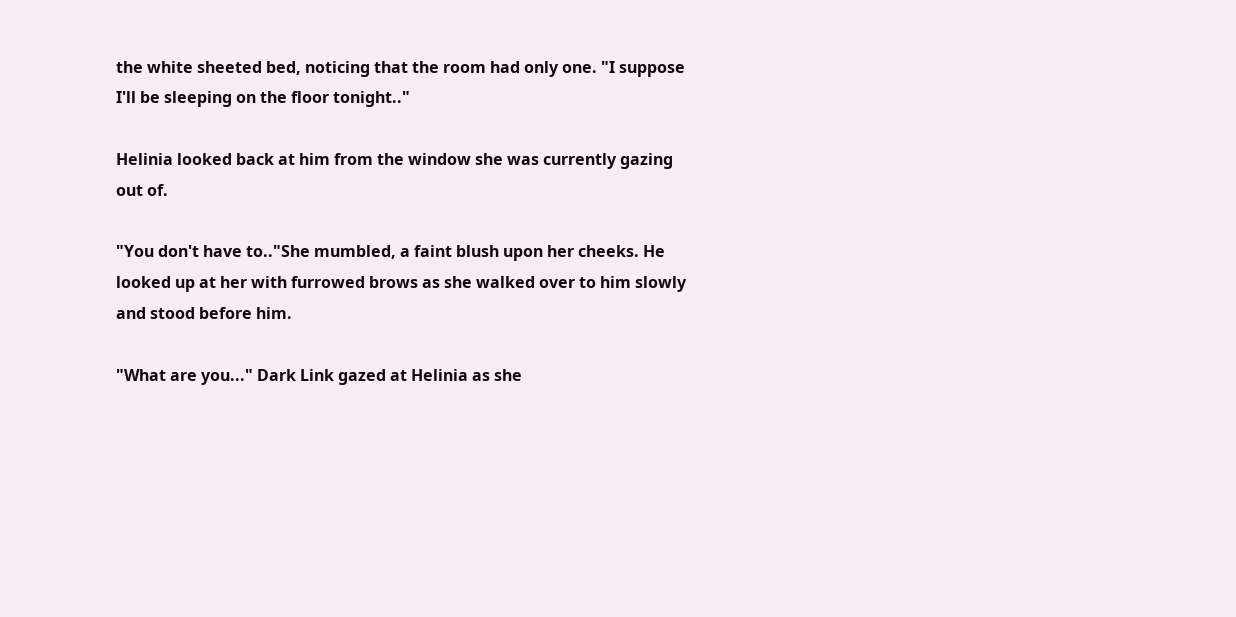the white sheeted bed, noticing that the room had only one. "I suppose I'll be sleeping on the floor tonight.."

Helinia looked back at him from the window she was currently gazing out of.

"You don't have to.."She mumbled, a faint blush upon her cheeks. He looked up at her with furrowed brows as she walked over to him slowly and stood before him.

"What are you..." Dark Link gazed at Helinia as she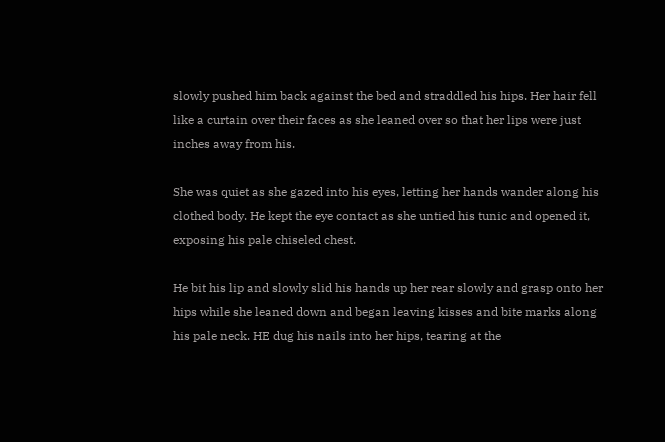slowly pushed him back against the bed and straddled his hips. Her hair fell like a curtain over their faces as she leaned over so that her lips were just inches away from his.

She was quiet as she gazed into his eyes, letting her hands wander along his clothed body. He kept the eye contact as she untied his tunic and opened it, exposing his pale chiseled chest.

He bit his lip and slowly slid his hands up her rear slowly and grasp onto her hips while she leaned down and began leaving kisses and bite marks along his pale neck. HE dug his nails into her hips, tearing at the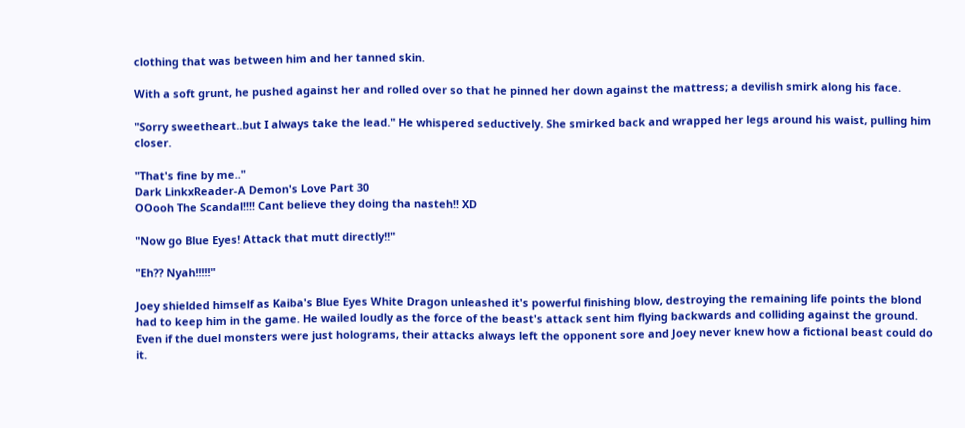clothing that was between him and her tanned skin.

With a soft grunt, he pushed against her and rolled over so that he pinned her down against the mattress; a devilish smirk along his face.

"Sorry sweetheart..but I always take the lead." He whispered seductively. She smirked back and wrapped her legs around his waist, pulling him closer.

"That's fine by me.."
Dark LinkxReader-A Demon's Love Part 30
OOooh The Scandal!!!! Cant believe they doing tha nasteh!! XD

"Now go Blue Eyes! Attack that mutt directly!!"

"Eh?? Nyah!!!!!"

Joey shielded himself as Kaiba's Blue Eyes White Dragon unleashed it's powerful finishing blow, destroying the remaining life points the blond had to keep him in the game. He wailed loudly as the force of the beast's attack sent him flying backwards and colliding against the ground. Even if the duel monsters were just holograms, their attacks always left the opponent sore and Joey never knew how a fictional beast could do it.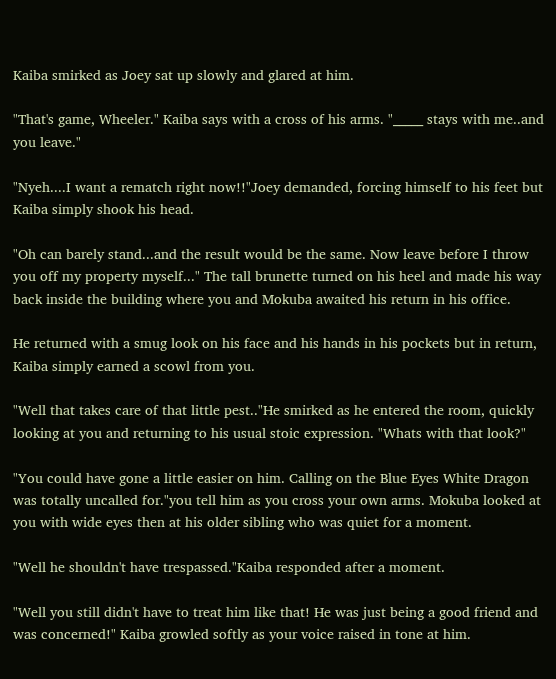Kaiba smirked as Joey sat up slowly and glared at him.

"That's game, Wheeler." Kaiba says with a cross of his arms. "_____ stays with me..and you leave."

"Nyeh....I want a rematch right now!!"Joey demanded, forcing himself to his feet but Kaiba simply shook his head.

"Oh can barely stand...and the result would be the same. Now leave before I throw you off my property myself..." The tall brunette turned on his heel and made his way back inside the building where you and Mokuba awaited his return in his office.

He returned with a smug look on his face and his hands in his pockets but in return, Kaiba simply earned a scowl from you.

"Well that takes care of that little pest.."He smirked as he entered the room, quickly looking at you and returning to his usual stoic expression. "Whats with that look?"

"You could have gone a little easier on him. Calling on the Blue Eyes White Dragon was totally uncalled for."you tell him as you cross your own arms. Mokuba looked at you with wide eyes then at his older sibling who was quiet for a moment.

"Well he shouldn't have trespassed."Kaiba responded after a moment.

"Well you still didn't have to treat him like that! He was just being a good friend and was concerned!" Kaiba growled softly as your voice raised in tone at him.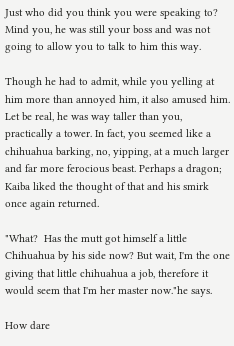Just who did you think you were speaking to? Mind you, he was still your boss and was not going to allow you to talk to him this way.

Though he had to admit, while you yelling at him more than annoyed him, it also amused him.  Let be real, he was way taller than you, practically a tower. In fact, you seemed like a chihuahua barking, no, yipping, at a much larger and far more ferocious beast. Perhaps a dragon; Kaiba liked the thought of that and his smirk once again returned.

"What?  Has the mutt got himself a little Chihuahua by his side now? But wait, I'm the one giving that little chihuahua a job, therefore it would seem that I'm her master now."he says.

How dare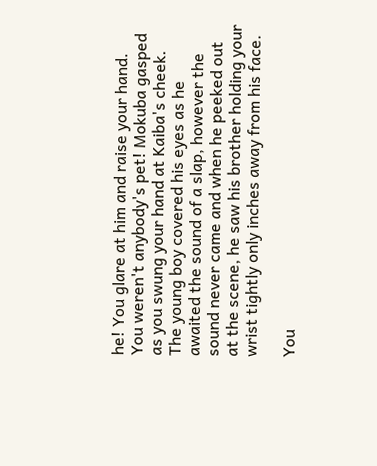he! You glare at him and raise your hand. You weren't anybody's pet! Mokuba gasped as you swung your hand at Kaiba's cheek. The young boy covered his eyes as he awaited the sound of a slap, however the sound never came and when he peeked out at the scene, he saw his brother holding your wrist tightly only inches away from his face.

You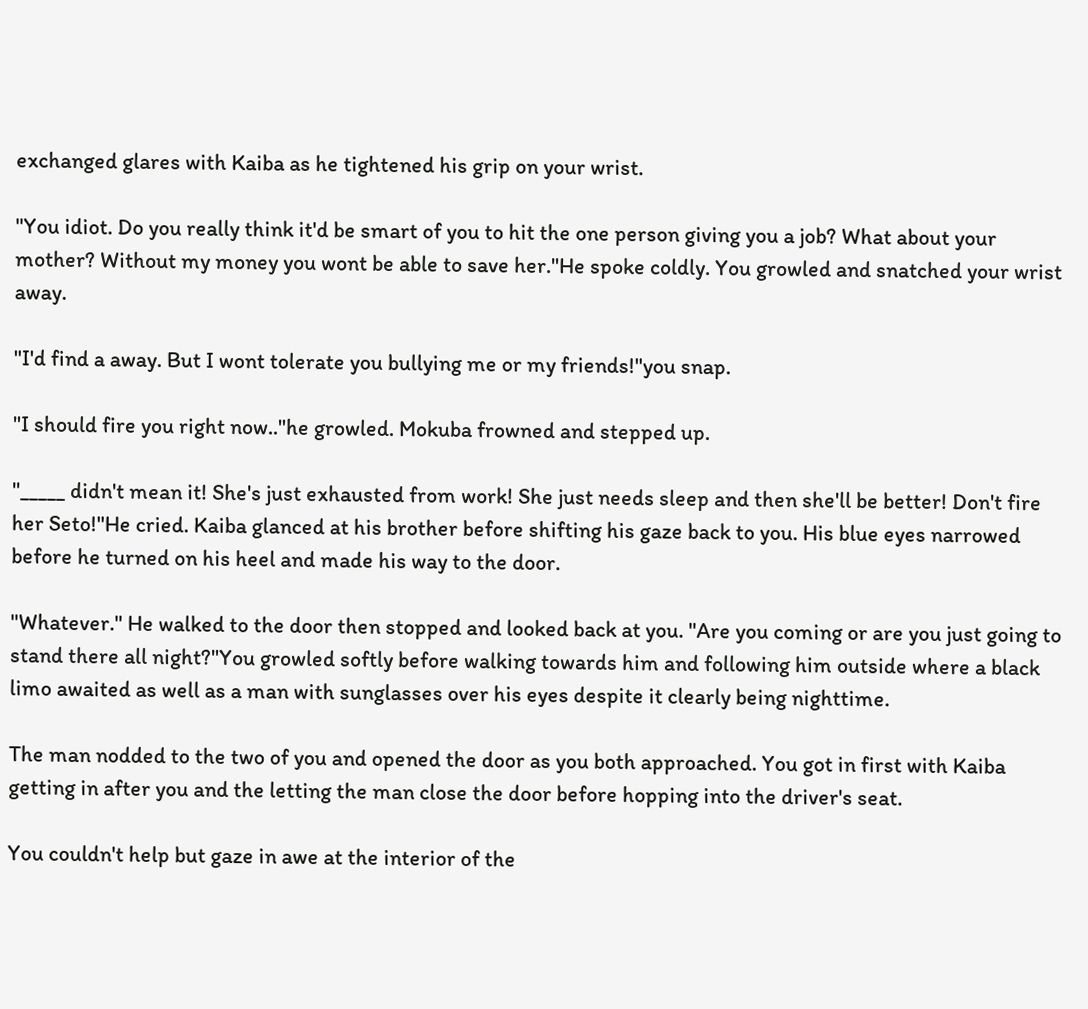exchanged glares with Kaiba as he tightened his grip on your wrist.

"You idiot. Do you really think it'd be smart of you to hit the one person giving you a job? What about your mother? Without my money you wont be able to save her."He spoke coldly. You growled and snatched your wrist away.

"I'd find a away. But I wont tolerate you bullying me or my friends!"you snap.

"I should fire you right now.."he growled. Mokuba frowned and stepped up.

"_____ didn't mean it! She's just exhausted from work! She just needs sleep and then she'll be better! Don't fire her Seto!"He cried. Kaiba glanced at his brother before shifting his gaze back to you. His blue eyes narrowed before he turned on his heel and made his way to the door.

"Whatever." He walked to the door then stopped and looked back at you. "Are you coming or are you just going to stand there all night?"You growled softly before walking towards him and following him outside where a black limo awaited as well as a man with sunglasses over his eyes despite it clearly being nighttime.

The man nodded to the two of you and opened the door as you both approached. You got in first with Kaiba getting in after you and the letting the man close the door before hopping into the driver's seat.

You couldn't help but gaze in awe at the interior of the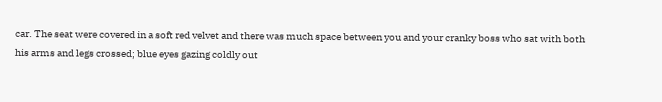car. The seat were covered in a soft red velvet and there was much space between you and your cranky boss who sat with both his arms and legs crossed; blue eyes gazing coldly out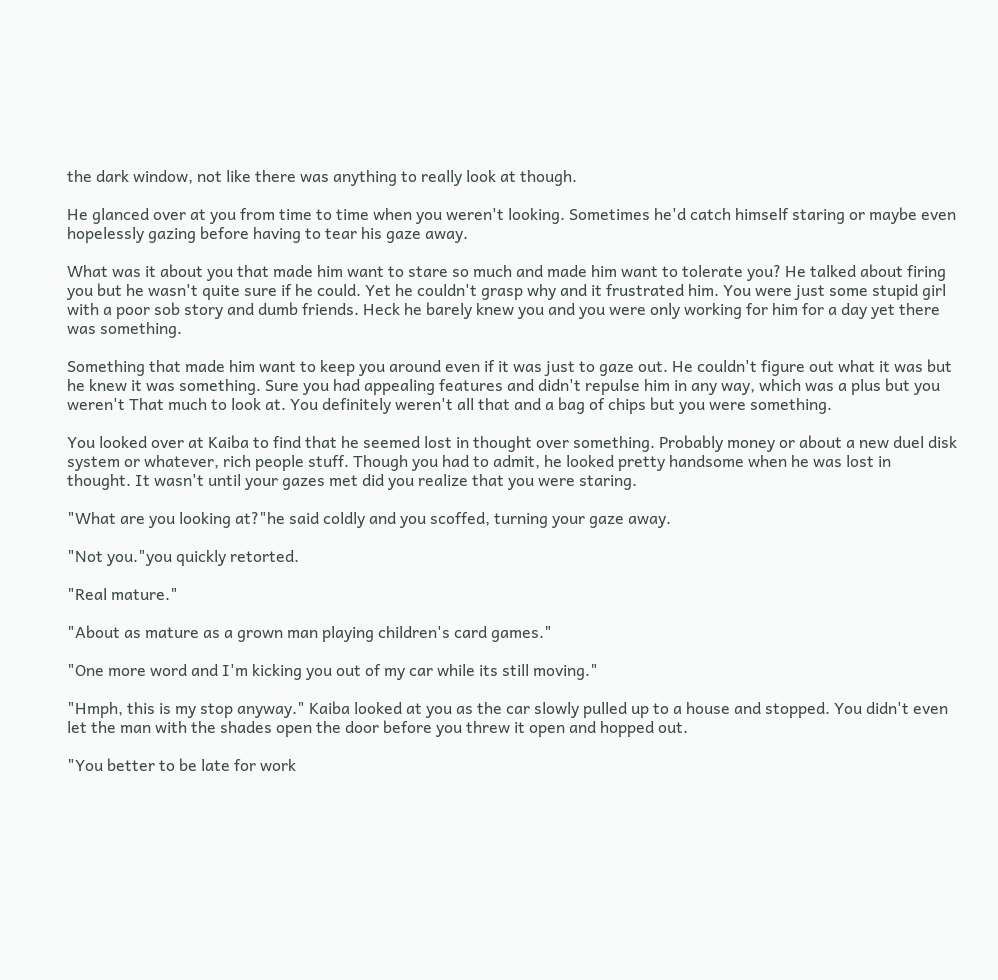the dark window, not like there was anything to really look at though.

He glanced over at you from time to time when you weren't looking. Sometimes he'd catch himself staring or maybe even hopelessly gazing before having to tear his gaze away.

What was it about you that made him want to stare so much and made him want to tolerate you? He talked about firing you but he wasn't quite sure if he could. Yet he couldn't grasp why and it frustrated him. You were just some stupid girl with a poor sob story and dumb friends. Heck he barely knew you and you were only working for him for a day yet there was something.

Something that made him want to keep you around even if it was just to gaze out. He couldn't figure out what it was but he knew it was something. Sure you had appealing features and didn't repulse him in any way, which was a plus but you weren't That much to look at. You definitely weren't all that and a bag of chips but you were something.

You looked over at Kaiba to find that he seemed lost in thought over something. Probably money or about a new duel disk system or whatever, rich people stuff. Though you had to admit, he looked pretty handsome when he was lost in thought. It wasn't until your gazes met did you realize that you were staring.

"What are you looking at?"he said coldly and you scoffed, turning your gaze away.

"Not you."you quickly retorted.

"Real mature."

"About as mature as a grown man playing children's card games."

"One more word and I'm kicking you out of my car while its still moving."

"Hmph, this is my stop anyway." Kaiba looked at you as the car slowly pulled up to a house and stopped. You didn't even let the man with the shades open the door before you threw it open and hopped out.

"You better to be late for work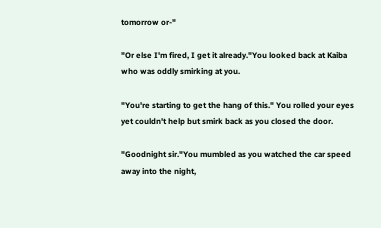tomorrow or-"

"Or else I'm fired, I get it already."You looked back at Kaiba who was oddly smirking at you.

"You're starting to get the hang of this." You rolled your eyes yet couldn't help but smirk back as you closed the door.

"Goodnight sir."You mumbled as you watched the car speed away into the night,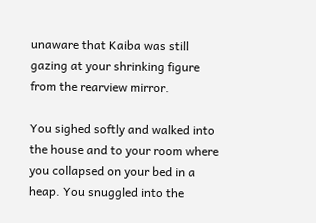unaware that Kaiba was still gazing at your shrinking figure from the rearview mirror.

You sighed softly and walked into the house and to your room where you collapsed on your bed in a heap. You snuggled into the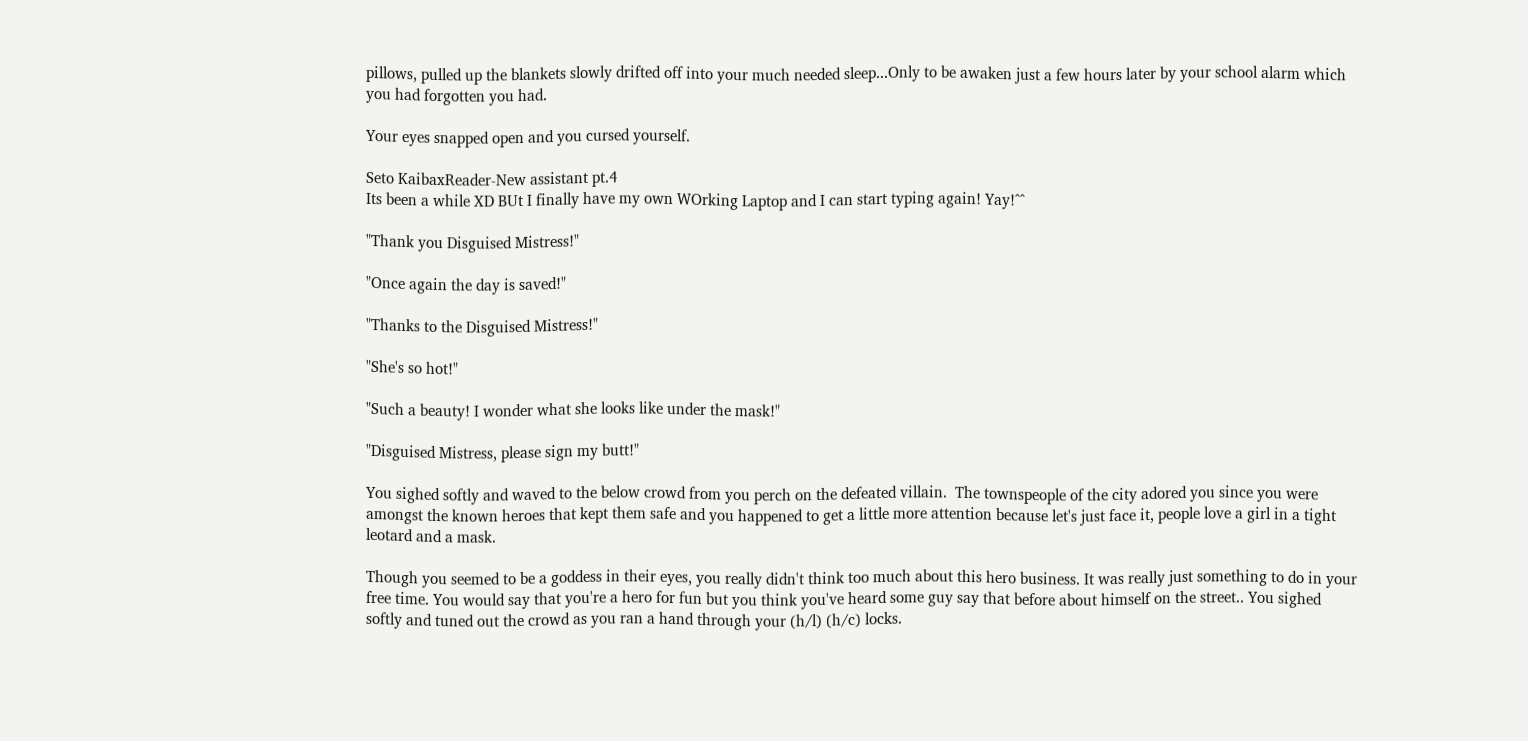pillows, pulled up the blankets slowly drifted off into your much needed sleep...Only to be awaken just a few hours later by your school alarm which you had forgotten you had.

Your eyes snapped open and you cursed yourself.

Seto KaibaxReader-New assistant pt.4
Its been a while XD BUt I finally have my own WOrking Laptop and I can start typing again! Yay!^^

"Thank you Disguised Mistress!"

"Once again the day is saved!"

"Thanks to the Disguised Mistress!"

"She's so hot!"

"Such a beauty! I wonder what she looks like under the mask!"

"Disguised Mistress, please sign my butt!"

You sighed softly and waved to the below crowd from you perch on the defeated villain.  The townspeople of the city adored you since you were amongst the known heroes that kept them safe and you happened to get a little more attention because let's just face it, people love a girl in a tight leotard and a mask.

Though you seemed to be a goddess in their eyes, you really didn't think too much about this hero business. It was really just something to do in your free time. You would say that you're a hero for fun but you think you've heard some guy say that before about himself on the street.. You sighed softly and tuned out the crowd as you ran a hand through your (h/l) (h/c) locks.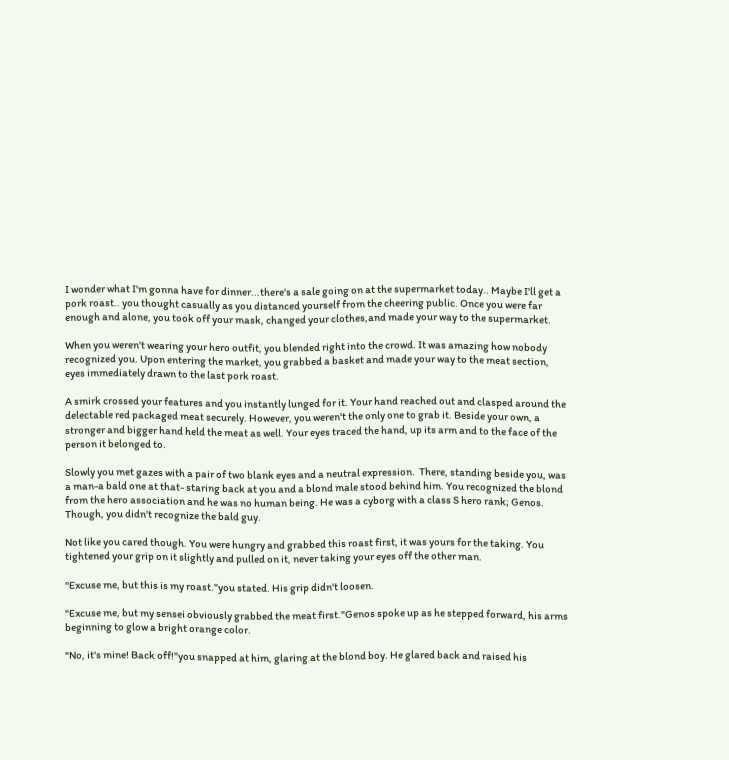I wonder what I'm gonna have for dinner...there's a sale going on at the supermarket today.. Maybe I'll get a pork roast.. you thought casually as you distanced yourself from the cheering public. Once you were far enough and alone, you took off your mask, changed your clothes,and made your way to the supermarket.

When you weren't wearing your hero outfit, you blended right into the crowd. It was amazing how nobody recognized you. Upon entering the market, you grabbed a basket and made your way to the meat section, eyes immediately drawn to the last pork roast.

A smirk crossed your features and you instantly lunged for it. Your hand reached out and clasped around the delectable red packaged meat securely. However, you weren't the only one to grab it. Beside your own, a stronger and bigger hand held the meat as well. Your eyes traced the hand, up its arm and to the face of the person it belonged to.

Slowly you met gazes with a pair of two blank eyes and a neutral expression.  There, standing beside you, was a man-a bald one at that- staring back at you and a blond male stood behind him. You recognized the blond from the hero association and he was no human being. He was a cyborg with a class S hero rank; Genos. Though, you didn't recognize the bald guy.

Not like you cared though. You were hungry and grabbed this roast first, it was yours for the taking. You tightened your grip on it slightly and pulled on it, never taking your eyes off the other man.

"Excuse me, but this is my roast."you stated. His grip didn't loosen.

"Excuse me, but my sensei obviously grabbed the meat first."Genos spoke up as he stepped forward, his arms beginning to glow a bright orange color.

"No, it's mine! Back off!"you snapped at him, glaring at the blond boy. He glared back and raised his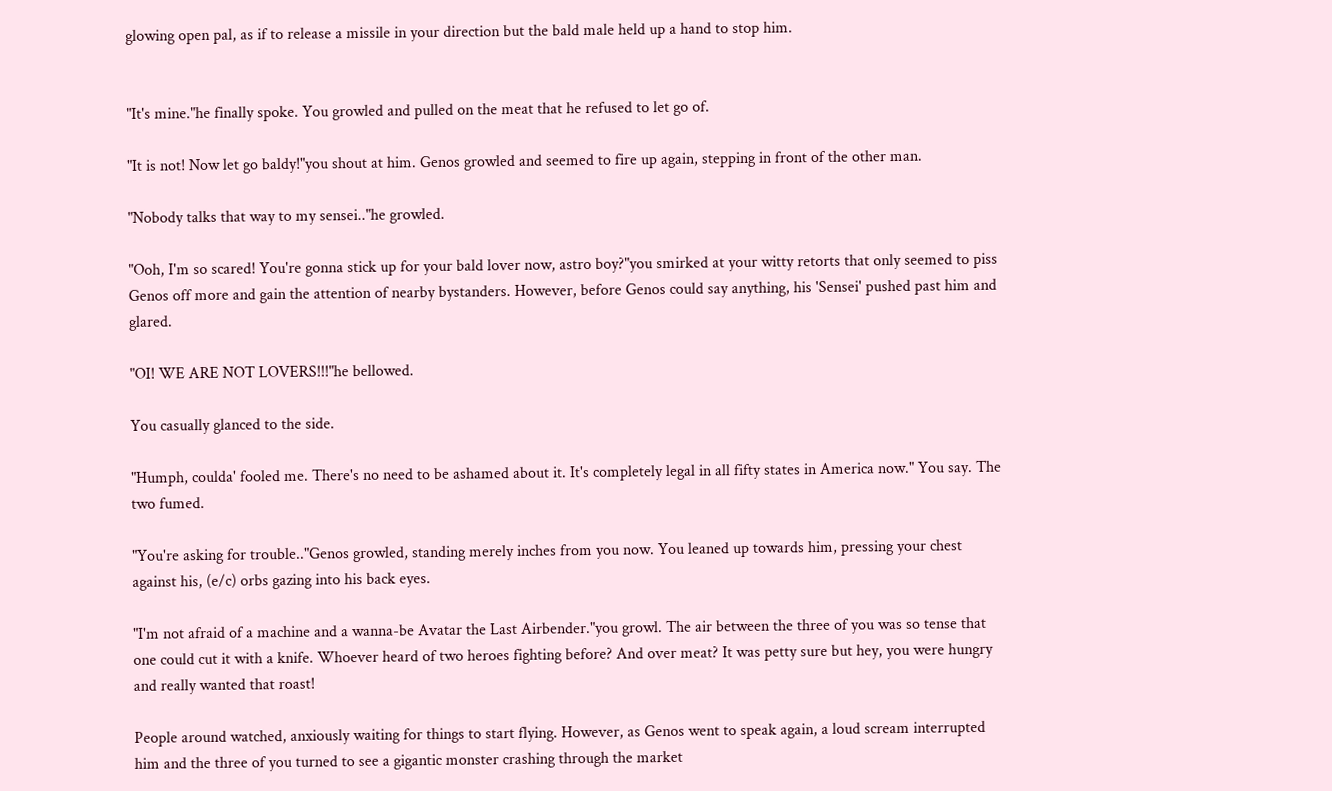glowing open pal, as if to release a missile in your direction but the bald male held up a hand to stop him.


"It's mine."he finally spoke. You growled and pulled on the meat that he refused to let go of.

"It is not! Now let go baldy!"you shout at him. Genos growled and seemed to fire up again, stepping in front of the other man.

"Nobody talks that way to my sensei.."he growled.

"Ooh, I'm so scared! You're gonna stick up for your bald lover now, astro boy?"you smirked at your witty retorts that only seemed to piss Genos off more and gain the attention of nearby bystanders. However, before Genos could say anything, his 'Sensei' pushed past him and glared.

"OI! WE ARE NOT LOVERS!!!"he bellowed.

You casually glanced to the side.

"Humph, coulda' fooled me. There's no need to be ashamed about it. It's completely legal in all fifty states in America now." You say. The two fumed.

"You're asking for trouble.."Genos growled, standing merely inches from you now. You leaned up towards him, pressing your chest against his, (e/c) orbs gazing into his back eyes.

"I'm not afraid of a machine and a wanna-be Avatar the Last Airbender."you growl. The air between the three of you was so tense that one could cut it with a knife. Whoever heard of two heroes fighting before? And over meat? It was petty sure but hey, you were hungry and really wanted that roast!

People around watched, anxiously waiting for things to start flying. However, as Genos went to speak again, a loud scream interrupted him and the three of you turned to see a gigantic monster crashing through the market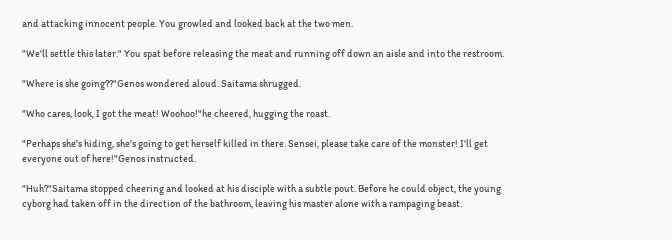and attacking innocent people. You growled and looked back at the two men.

"We'll settle this later." You spat before releasing the meat and running off down an aisle and into the restroom.

"Where is she going??"Genos wondered aloud. Saitama shrugged.

"Who cares, look, I got the meat! Woohoo!"he cheered, hugging the roast.

"Perhaps she's hiding, she's going to get herself killed in there. Sensei, please take care of the monster! I'll get everyone out of here!"Genos instructed.

"Huh?"Saitama stopped cheering and looked at his disciple with a subtle pout. Before he could object, the young cyborg had taken off in the direction of the bathroom, leaving his master alone with a rampaging beast.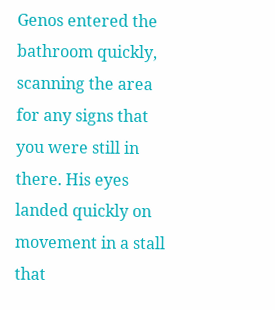Genos entered the bathroom quickly, scanning the area for any signs that you were still in there. His eyes landed quickly on movement in a stall that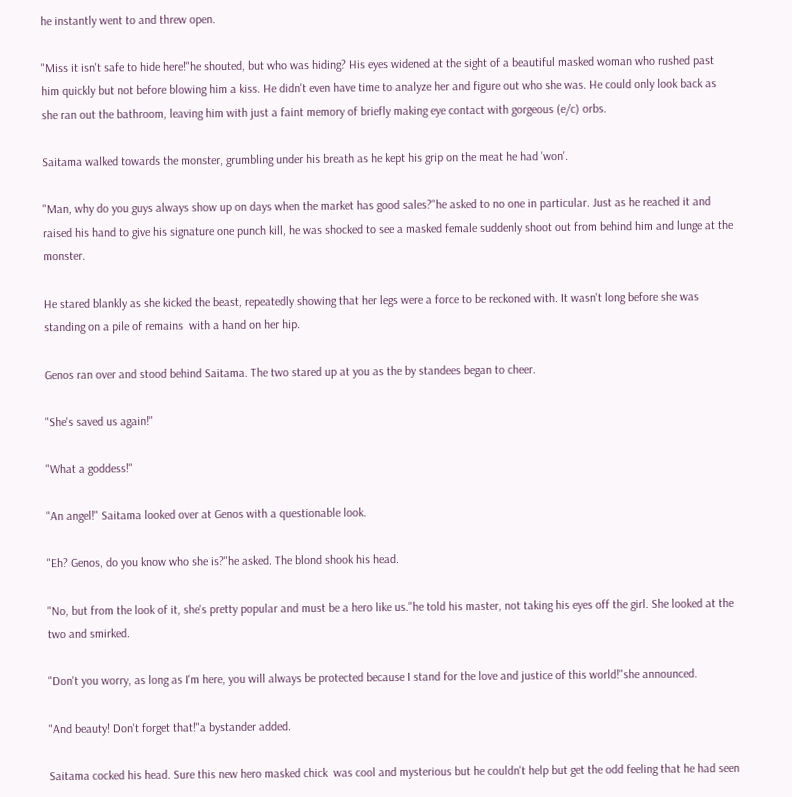he instantly went to and threw open.

"Miss it isn't safe to hide here!"he shouted, but who was hiding? His eyes widened at the sight of a beautiful masked woman who rushed past him quickly but not before blowing him a kiss. He didn't even have time to analyze her and figure out who she was. He could only look back as she ran out the bathroom, leaving him with just a faint memory of briefly making eye contact with gorgeous (e/c) orbs.

Saitama walked towards the monster, grumbling under his breath as he kept his grip on the meat he had 'won'.

"Man, why do you guys always show up on days when the market has good sales?"he asked to no one in particular. Just as he reached it and raised his hand to give his signature one punch kill, he was shocked to see a masked female suddenly shoot out from behind him and lunge at the monster.

He stared blankly as she kicked the beast, repeatedly showing that her legs were a force to be reckoned with. It wasn't long before she was standing on a pile of remains  with a hand on her hip.

Genos ran over and stood behind Saitama. The two stared up at you as the by standees began to cheer.

"She's saved us again!"

"What a goddess!"

"An angel!" Saitama looked over at Genos with a questionable look.

"Eh? Genos, do you know who she is?"he asked. The blond shook his head.

"No, but from the look of it, she's pretty popular and must be a hero like us."he told his master, not taking his eyes off the girl. She looked at the two and smirked.

"Don't you worry, as long as I'm here, you will always be protected because I stand for the love and justice of this world!"she announced.

"And beauty! Don't forget that!"a bystander added.

Saitama cocked his head. Sure this new hero masked chick  was cool and mysterious but he couldn't help but get the odd feeling that he had seen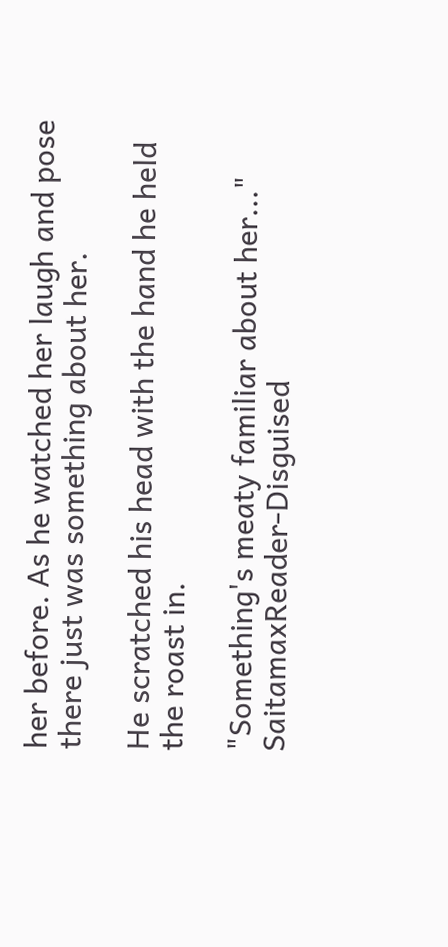her before. As he watched her laugh and pose there just was something about her.

He scratched his head with the hand he held the roast in.

"Something's meaty familiar about her..."
SaitamaxReader-Disguised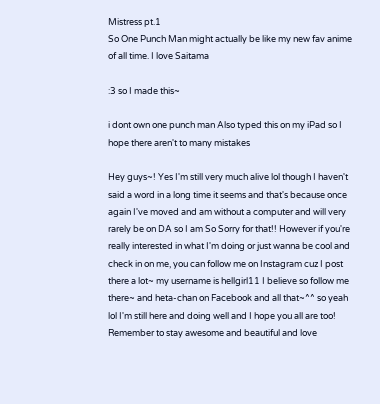Mistress pt.1
So One Punch Man might actually be like my new fav anime of all time. I love Saitama

:3 so I made this~

i dont own one punch man Also typed this on my iPad so I hope there aren't to many mistakes

Hey guys~! Yes I'm still very much alive lol though I haven't said a word in a long time it seems and that's because once again I've moved and am without a computer and will very rarely be on DA so I am So Sorry for that!! However if you're really interested in what I'm doing or just wanna be cool and check in on me, you can follow me on Instagram cuz I post there a lot~ my username is hellgirl11 I believe so follow me there~ and heta-chan on Facebook and all that~^^ so yeah lol I'm still here and doing well and I hope you all are too! Remember to stay awesome and beautiful and love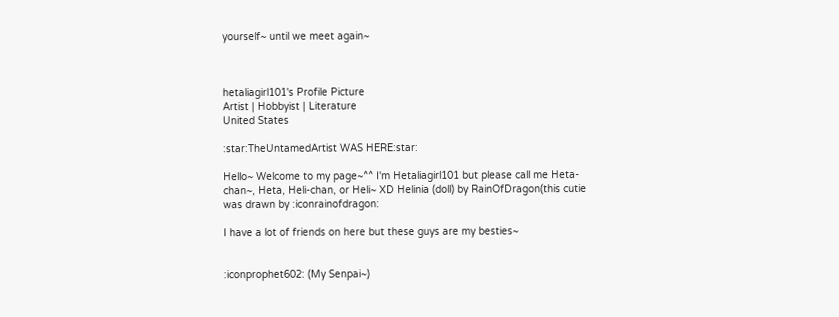yourself~ until we meet again~



hetaliagirl101's Profile Picture
Artist | Hobbyist | Literature
United States

:star:TheUntamedArtist WAS HERE:star:

Hello~ Welcome to my page~^^ I'm Hetaliagirl101 but please call me Heta-chan~, Heta, Heli-chan, or Heli~ XD Helinia (doll) by RainOfDragon(this cutie was drawn by :iconrainofdragon:

I have a lot of friends on here but these guys are my besties~


:iconprophet602: (My Senpai~)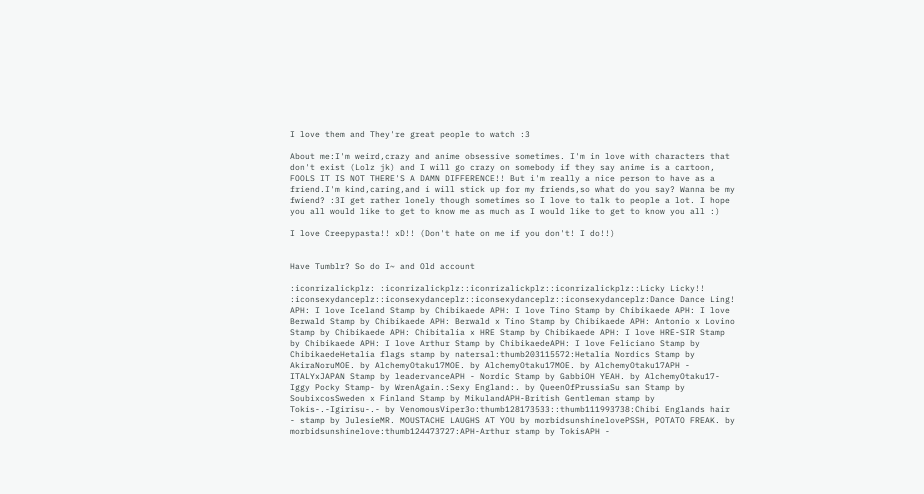I love them and They're great people to watch :3

About me:I'm weird,crazy and anime obsessive sometimes. I'm in love with characters that don't exist (Lolz jk) and I will go crazy on somebody if they say anime is a cartoon, FOOLS IT IS NOT THERE'S A DAMN DIFFERENCE!! But i'm really a nice person to have as a friend.I'm kind,caring,and i will stick up for my friends,so what do you say? Wanna be my fwiend? :3I get rather lonely though sometimes so I love to talk to people a lot. I hope you all would like to get to know me as much as I would like to get to know you all :)

I love Creepypasta!! xD!! (Don't hate on me if you don't! I do!!)


Have Tumblr? So do I~ and Old account

:iconrizalickplz: :iconrizalickplz::iconrizalickplz::iconrizalickplz::Licky Licky!!
:iconsexydanceplz::iconsexydanceplz::iconsexydanceplz::iconsexydanceplz:Dance Dance Ling!
APH: I love Iceland Stamp by Chibikaede APH: I love Tino Stamp by Chibikaede APH: I love Berwald Stamp by Chibikaede APH: Berwald x Tino Stamp by Chibikaede APH: Antonio x Lovino Stamp by Chibikaede APH: Chibitalia x HRE Stamp by Chibikaede APH: I love HRE-SIR Stamp by Chibikaede APH: I love Arthur Stamp by ChibikaedeAPH: I love Feliciano Stamp by ChibikaedeHetalia flags stamp by natersal:thumb203115572:Hetalia Nordics Stamp by AkiraNoruMOE. by AlchemyOtaku17MOE. by AlchemyOtaku17MOE. by AlchemyOtaku17APH - ITALYxJAPAN Stamp by leadervanceAPH - Nordic Stamp by GabbiOH YEAH. by AlchemyOtaku17-Iggy Pocky Stamp- by WrenAgain.:Sexy England:. by QueenOfPrussiaSu san Stamp by SoubixcosSweden x Finland Stamp by MikulandAPH-British Gentleman stamp by Tokis-.-Igirisu-.- by VenomousViper3o:thumb128173533::thumb111993738:Chibi Englands hair - stamp by JulesieMR. MOUSTACHE LAUGHS AT YOU by morbidsunshinelovePSSH, POTATO FREAK. by morbidsunshinelove:thumb124473727:APH-Arthur stamp by TokisAPH -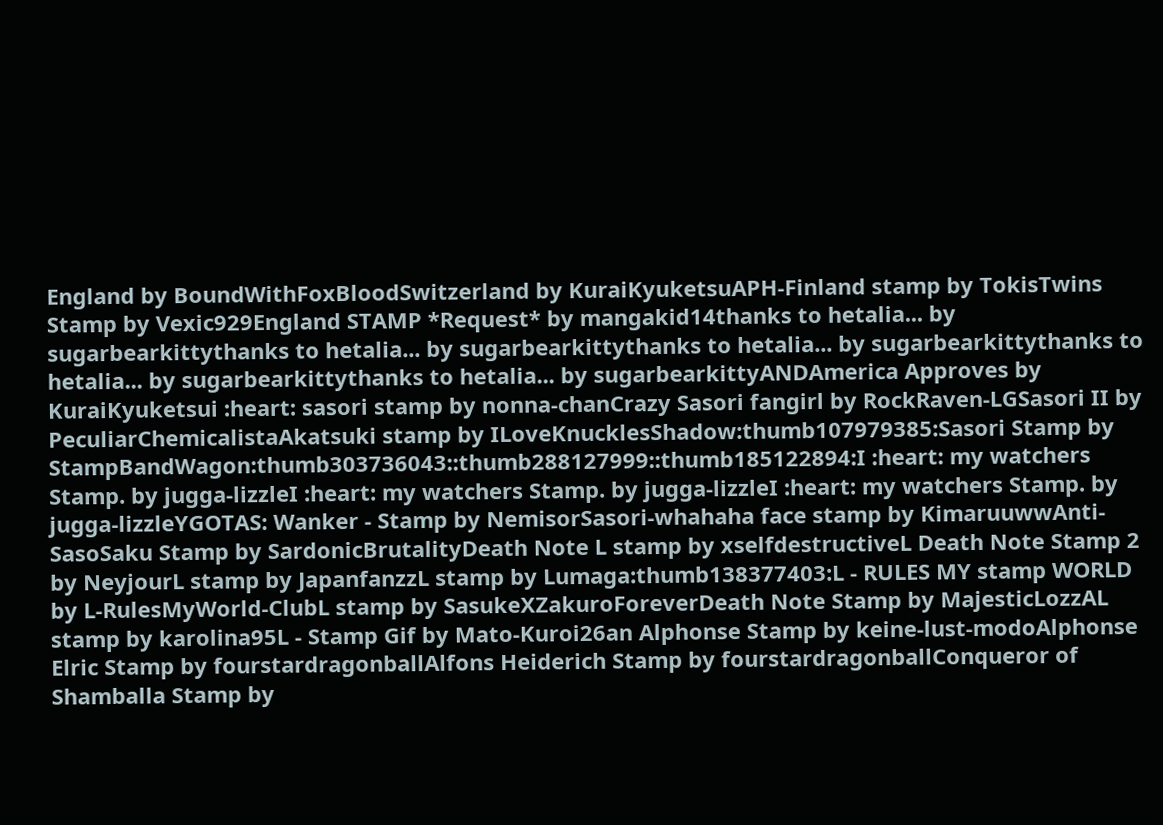England by BoundWithFoxBloodSwitzerland by KuraiKyuketsuAPH-Finland stamp by TokisTwins Stamp by Vexic929England STAMP *Request* by mangakid14thanks to hetalia... by sugarbearkittythanks to hetalia... by sugarbearkittythanks to hetalia... by sugarbearkittythanks to hetalia... by sugarbearkittythanks to hetalia... by sugarbearkittyANDAmerica Approves by KuraiKyuketsui :heart: sasori stamp by nonna-chanCrazy Sasori fangirl by RockRaven-LGSasori II by PeculiarChemicalistaAkatsuki stamp by ILoveKnucklesShadow:thumb107979385:Sasori Stamp by StampBandWagon:thumb303736043::thumb288127999::thumb185122894:I :heart: my watchers Stamp. by jugga-lizzleI :heart: my watchers Stamp. by jugga-lizzleI :heart: my watchers Stamp. by jugga-lizzleYGOTAS: Wanker - Stamp by NemisorSasori-whahaha face stamp by KimaruuwwAnti-SasoSaku Stamp by SardonicBrutalityDeath Note L stamp by xselfdestructiveL Death Note Stamp 2 by NeyjourL stamp by JapanfanzzL stamp by Lumaga:thumb138377403:L - RULES MY stamp WORLD by L-RulesMyWorld-ClubL stamp by SasukeXZakuroForeverDeath Note Stamp by MajesticLozzAL stamp by karolina95L - Stamp Gif by Mato-Kuroi26an Alphonse Stamp by keine-lust-modoAlphonse Elric Stamp by fourstardragonballAlfons Heiderich Stamp by fourstardragonballConqueror of Shamballa Stamp by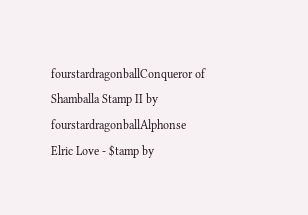fourstardragonballConqueror of Shamballa Stamp II by fourstardragonballAlphonse Elric Love - $tamp by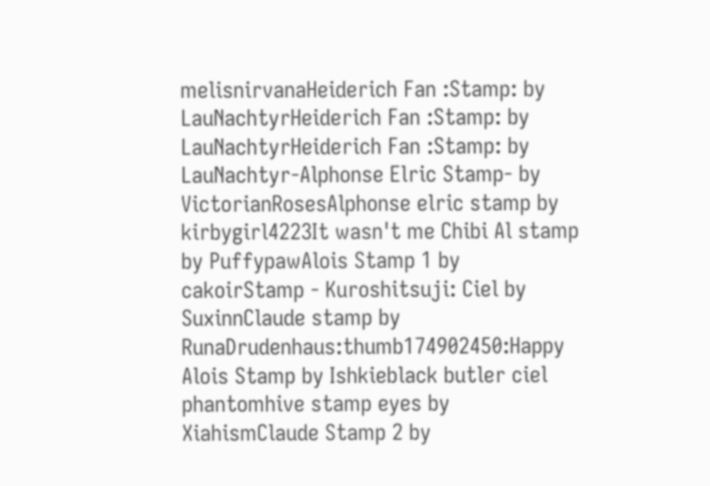melisnirvanaHeiderich Fan :Stamp: by LauNachtyrHeiderich Fan :Stamp: by LauNachtyrHeiderich Fan :Stamp: by LauNachtyr-Alphonse Elric Stamp- by VictorianRosesAlphonse elric stamp by kirbygirl4223It wasn't me Chibi Al stamp by PuffypawAlois Stamp 1 by cakoirStamp - Kuroshitsuji: Ciel by SuxinnClaude stamp by RunaDrudenhaus:thumb174902450:Happy Alois Stamp by Ishkieblack butler ciel phantomhive stamp eyes by XiahismClaude Stamp 2 by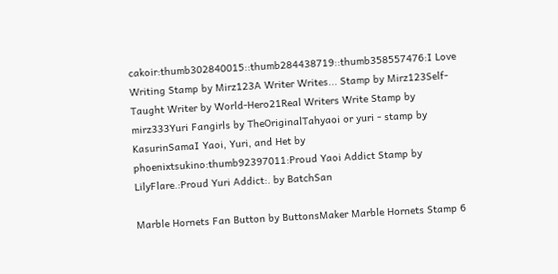cakoir:thumb302840015::thumb284438719::thumb358557476:I Love Writing Stamp by Mirz123A Writer Writes... Stamp by Mirz123Self-Taught Writer by World-Hero21Real Writers Write Stamp by mirz333Yuri Fangirls by TheOriginalTahyaoi or yuri - stamp by KasurinSamaI Yaoi, Yuri, and Het by phoenixtsukino:thumb92397011:Proud Yaoi Addict Stamp by LilyFlare.:Proud Yuri Addict:. by BatchSan

Marble Hornets Fan Button by ButtonsMaker Marble Hornets Stamp 6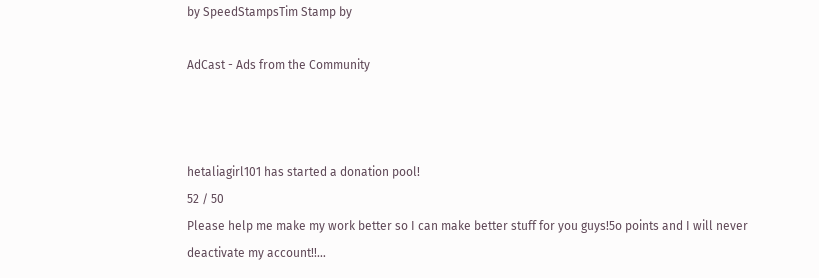by SpeedStampsTim Stamp by

AdCast - Ads from the Community



hetaliagirl101 has started a donation pool!
52 / 50
Please help me make my work better so I can make better stuff for you guys!5o points and I will never deactivate my account!!…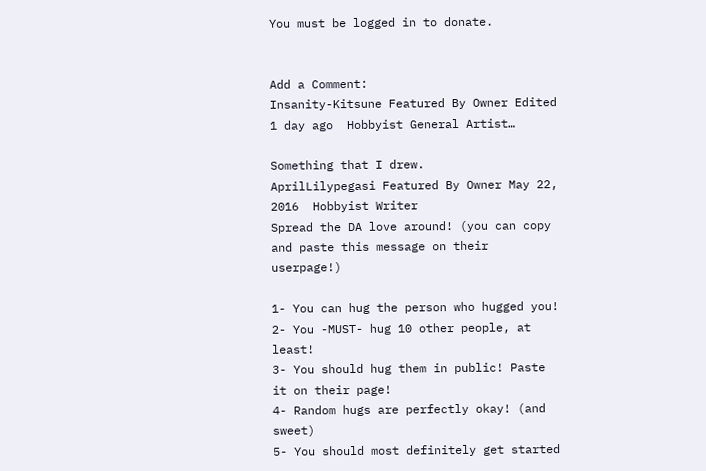You must be logged in to donate.


Add a Comment:
Insanity-Kitsune Featured By Owner Edited 1 day ago  Hobbyist General Artist…

Something that I drew.
AprilLilypegasi Featured By Owner May 22, 2016  Hobbyist Writer
Spread the DA love around! (you can copy and paste this message on their userpage!)

1- You can hug the person who hugged you!
2- You -MUST- hug 10 other people, at least!
3- You should hug them in public! Paste it on their page!
4- Random hugs are perfectly okay! (and sweet)
5- You should most definitely get started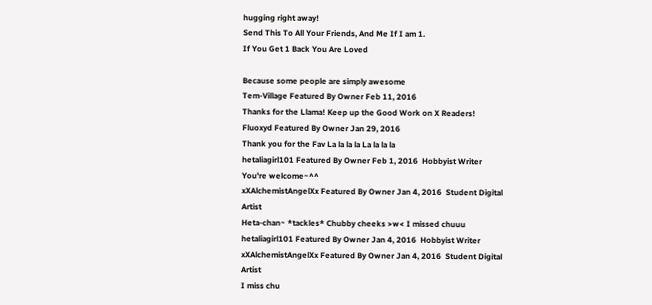hugging right away!
Send This To All Your Friends, And Me If I am 1.
If You Get 1 Back You Are Loved

Because some people are simply awesome
Tem-Village Featured By Owner Feb 11, 2016
Thanks for the Llama! Keep up the Good Work on X Readers!
Fluoxyd Featured By Owner Jan 29, 2016
Thank you for the Fav La la la la La la la la
hetaliagirl101 Featured By Owner Feb 1, 2016  Hobbyist Writer
You're welcome~^^
xXAlchemistAngelXx Featured By Owner Jan 4, 2016  Student Digital Artist
Heta-chan~ *tackles* Chubby cheeks >w< I missed chuuu
hetaliagirl101 Featured By Owner Jan 4, 2016  Hobbyist Writer
xXAlchemistAngelXx Featured By Owner Jan 4, 2016  Student Digital Artist
I miss chu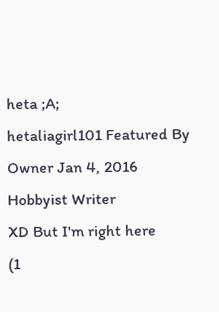heta ;A;
hetaliagirl101 Featured By Owner Jan 4, 2016  Hobbyist Writer
XD But I'm right here
(1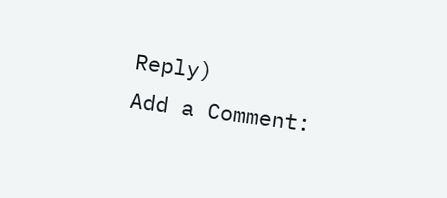Reply)
Add a Comment: